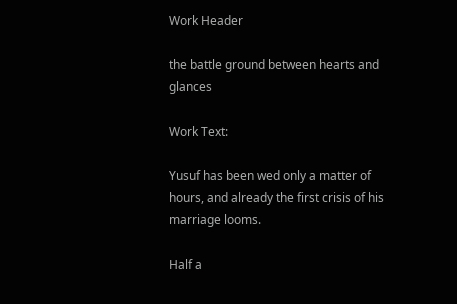Work Header

the battle ground between hearts and glances

Work Text:

Yusuf has been wed only a matter of hours, and already the first crisis of his marriage looms.

Half a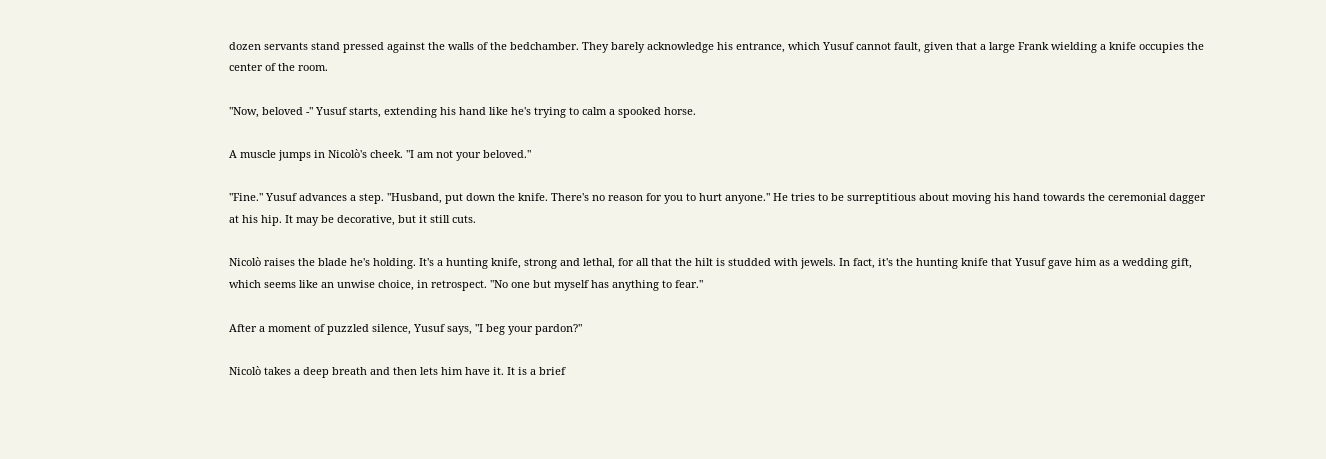dozen servants stand pressed against the walls of the bedchamber. They barely acknowledge his entrance, which Yusuf cannot fault, given that a large Frank wielding a knife occupies the center of the room.

"Now, beloved -" Yusuf starts, extending his hand like he's trying to calm a spooked horse.

A muscle jumps in Nicolò's cheek. "I am not your beloved."

"Fine." Yusuf advances a step. "Husband, put down the knife. There's no reason for you to hurt anyone." He tries to be surreptitious about moving his hand towards the ceremonial dagger at his hip. It may be decorative, but it still cuts.

Nicolò raises the blade he's holding. It's a hunting knife, strong and lethal, for all that the hilt is studded with jewels. In fact, it's the hunting knife that Yusuf gave him as a wedding gift, which seems like an unwise choice, in retrospect. "No one but myself has anything to fear."

After a moment of puzzled silence, Yusuf says, "I beg your pardon?"

Nicolò takes a deep breath and then lets him have it. It is a brief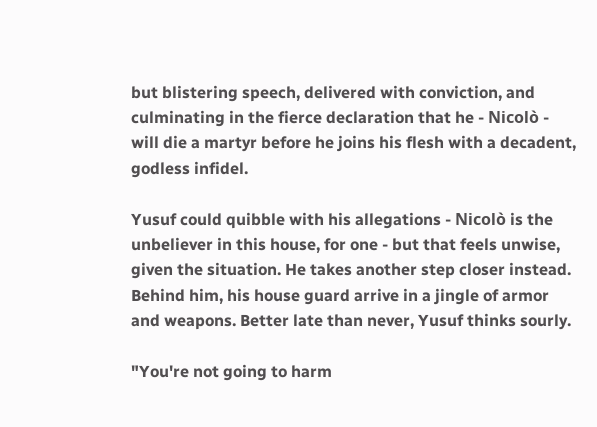but blistering speech, delivered with conviction, and culminating in the fierce declaration that he - Nicolò - will die a martyr before he joins his flesh with a decadent, godless infidel.

Yusuf could quibble with his allegations - Nicolò is the unbeliever in this house, for one - but that feels unwise, given the situation. He takes another step closer instead. Behind him, his house guard arrive in a jingle of armor and weapons. Better late than never, Yusuf thinks sourly.

"You're not going to harm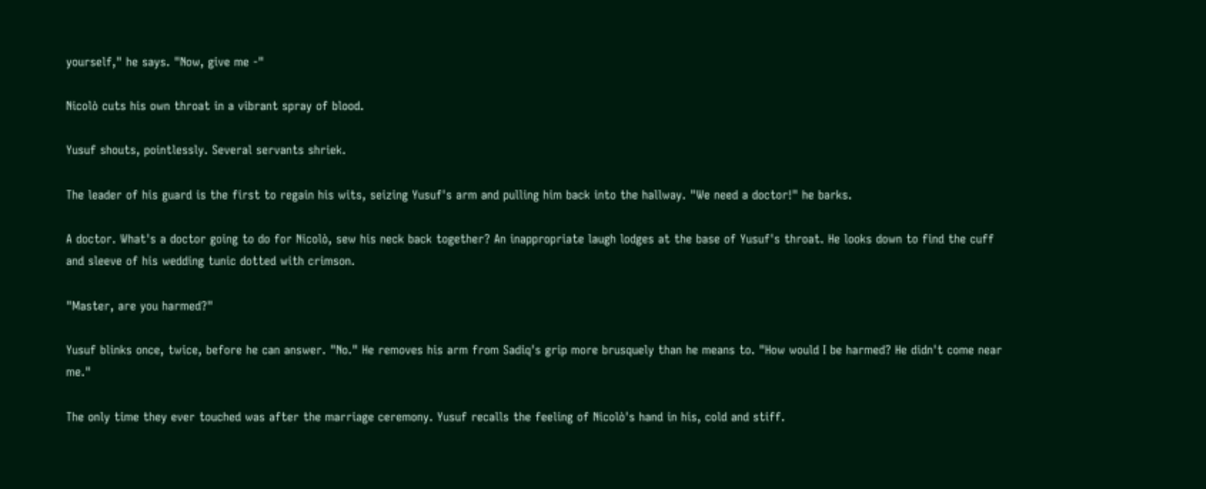yourself," he says. "Now, give me -"

Nicolò cuts his own throat in a vibrant spray of blood.

Yusuf shouts, pointlessly. Several servants shriek.

The leader of his guard is the first to regain his wits, seizing Yusuf's arm and pulling him back into the hallway. "We need a doctor!" he barks.

A doctor. What's a doctor going to do for Nicolò, sew his neck back together? An inappropriate laugh lodges at the base of Yusuf's throat. He looks down to find the cuff and sleeve of his wedding tunic dotted with crimson.

"Master, are you harmed?"

Yusuf blinks once, twice, before he can answer. "No." He removes his arm from Sadiq's grip more brusquely than he means to. "How would I be harmed? He didn't come near me."

The only time they ever touched was after the marriage ceremony. Yusuf recalls the feeling of Nicolò's hand in his, cold and stiff.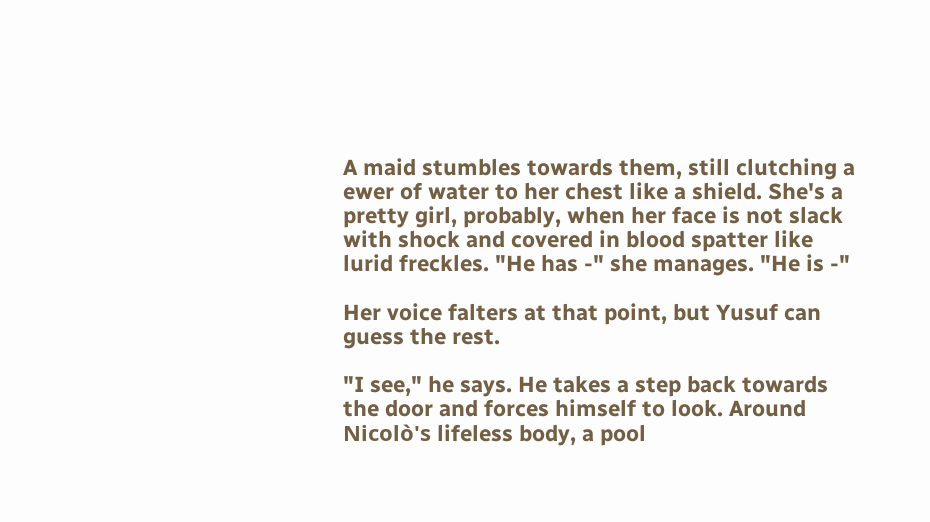A maid stumbles towards them, still clutching a ewer of water to her chest like a shield. She's a pretty girl, probably, when her face is not slack with shock and covered in blood spatter like lurid freckles. "He has -" she manages. "He is -"

Her voice falters at that point, but Yusuf can guess the rest.

"I see," he says. He takes a step back towards the door and forces himself to look. Around Nicolò's lifeless body, a pool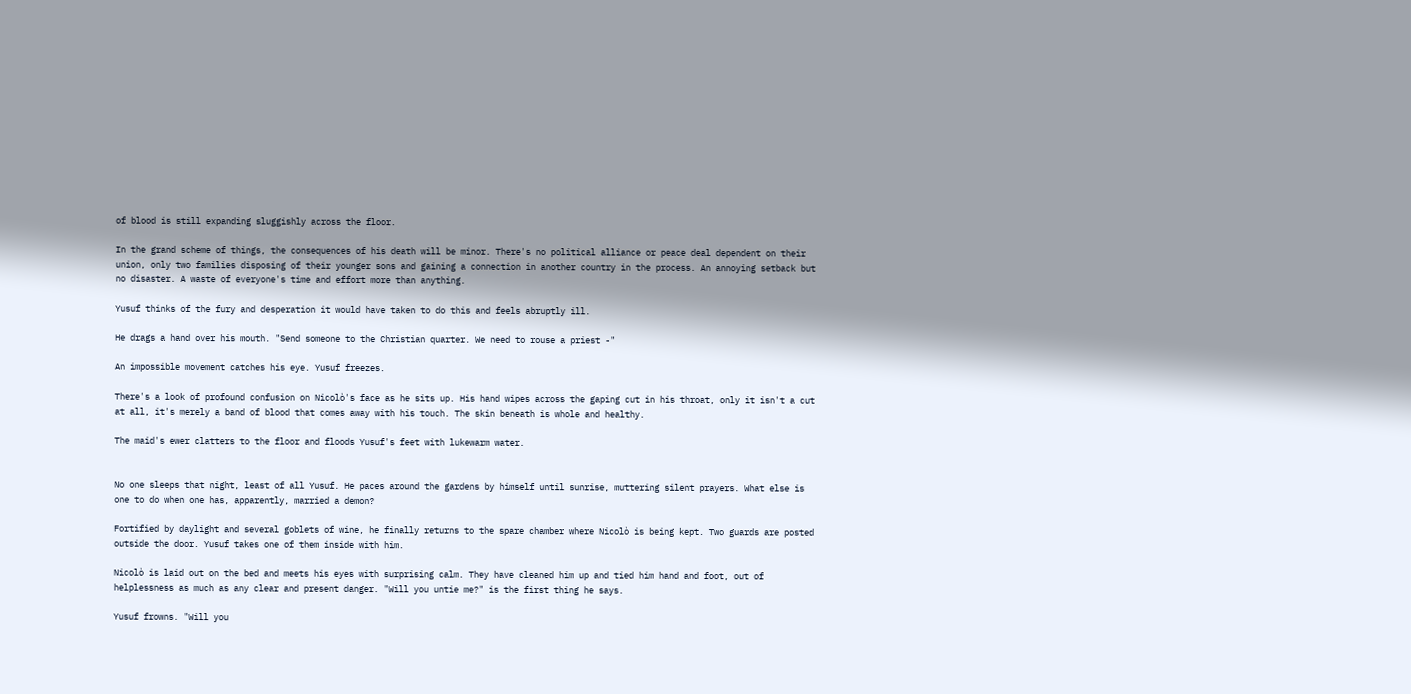of blood is still expanding sluggishly across the floor.

In the grand scheme of things, the consequences of his death will be minor. There's no political alliance or peace deal dependent on their union, only two families disposing of their younger sons and gaining a connection in another country in the process. An annoying setback but no disaster. A waste of everyone's time and effort more than anything.

Yusuf thinks of the fury and desperation it would have taken to do this and feels abruptly ill.

He drags a hand over his mouth. "Send someone to the Christian quarter. We need to rouse a priest -"

An impossible movement catches his eye. Yusuf freezes.

There's a look of profound confusion on Nicolò's face as he sits up. His hand wipes across the gaping cut in his throat, only it isn't a cut at all, it's merely a band of blood that comes away with his touch. The skin beneath is whole and healthy.

The maid's ewer clatters to the floor and floods Yusuf's feet with lukewarm water.


No one sleeps that night, least of all Yusuf. He paces around the gardens by himself until sunrise, muttering silent prayers. What else is one to do when one has, apparently, married a demon?

Fortified by daylight and several goblets of wine, he finally returns to the spare chamber where Nicolò is being kept. Two guards are posted outside the door. Yusuf takes one of them inside with him.

Nicolò is laid out on the bed and meets his eyes with surprising calm. They have cleaned him up and tied him hand and foot, out of helplessness as much as any clear and present danger. "Will you untie me?" is the first thing he says.

Yusuf frowns. "Will you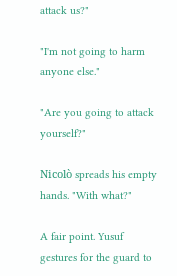attack us?"

"I'm not going to harm anyone else."

"Are you going to attack yourself?"

Nicolò spreads his empty hands. "With what?"

A fair point. Yusuf gestures for the guard to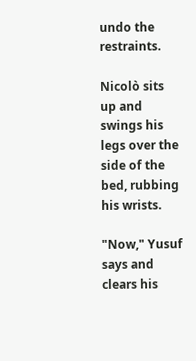undo the restraints.

Nicolò sits up and swings his legs over the side of the bed, rubbing his wrists.

"Now," Yusuf says and clears his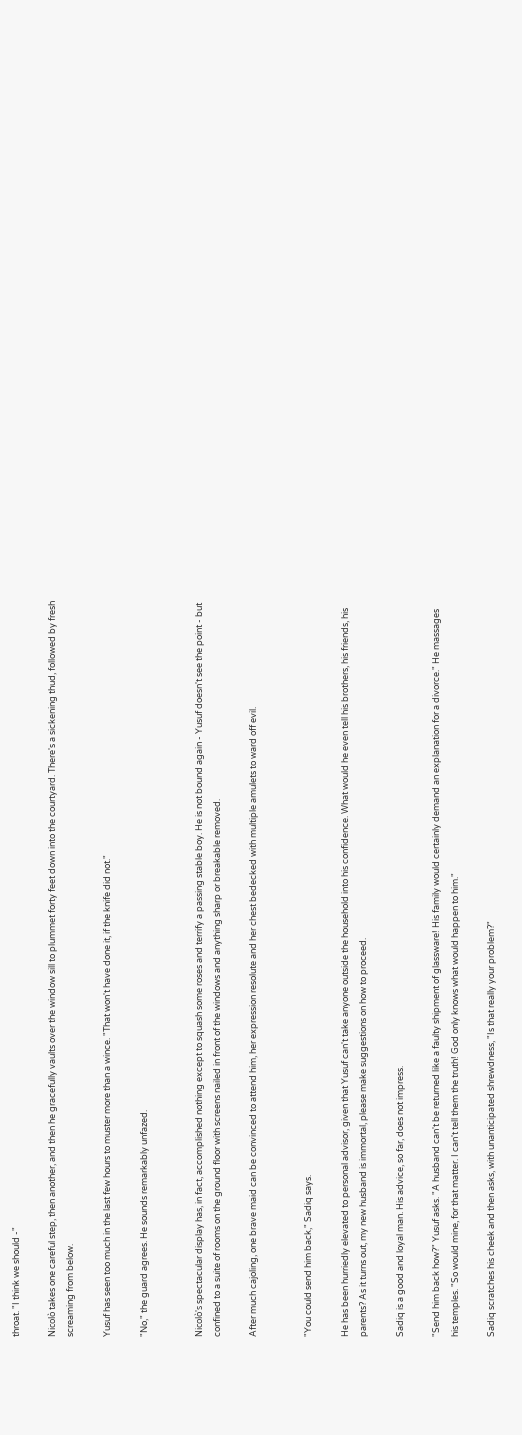throat. "I think we should -"

Nicolò takes one careful step, then another, and then he gracefully vaults over the window sill to plummet forty feet down into the courtyard. There's a sickening thud, followed by fresh screaming from below.

Yusuf has seen too much in the last few hours to muster more than a wince. "That won't have done it, if the knife did not."

"No," the guard agrees. He sounds remarkably unfazed.


Nicolò's spectacular display has, in fact, accomplished nothing except to squash some roses and terrify a passing stable boy. He is not bound again - Yusuf doesn't see the point - but confined to a suite of rooms on the ground floor with screens nailed in front of the windows and anything sharp or breakable removed.

After much cajoling, one brave maid can be convinced to attend him, her expression resolute and her chest bedecked with multiple amulets to ward off evil.


"You could send him back," Sadiq says.

He has been hurriedly elevated to personal advisor, given that Yusuf can't take anyone outside the household into his confidence. What would he even tell his brothers, his friends, his parents? As it turns out, my new husband is immortal, please make suggestions on how to proceed.

Sadiq is a good and loyal man. His advice, so far, does not impress.

"Send him back how?" Yusuf asks. "A husband can't be returned like a faulty shipment of glassware! His family would certainly demand an explanation for a divorce." He massages his temples. "So would mine, for that matter. I can't tell them the truth! God only knows what would happen to him."

Sadiq scratches his cheek and then asks, with unanticipated shrewdness, "Is that really your problem?"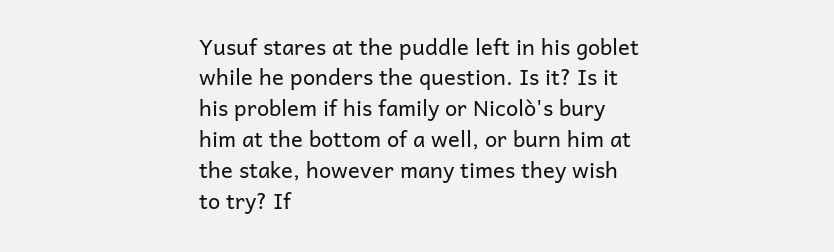Yusuf stares at the puddle left in his goblet while he ponders the question. Is it? Is it his problem if his family or Nicolò's bury him at the bottom of a well, or burn him at the stake, however many times they wish to try? If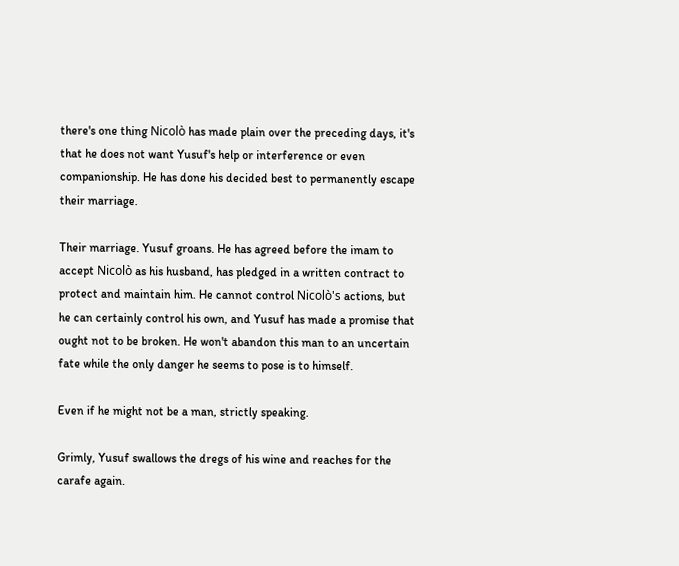there's one thing Nicolò has made plain over the preceding days, it's that he does not want Yusuf's help or interference or even companionship. He has done his decided best to permanently escape their marriage.

Their marriage. Yusuf groans. He has agreed before the imam to accept Nicolò as his husband, has pledged in a written contract to protect and maintain him. He cannot control Nicolò's actions, but he can certainly control his own, and Yusuf has made a promise that ought not to be broken. He won't abandon this man to an uncertain fate while the only danger he seems to pose is to himself.

Even if he might not be a man, strictly speaking.

Grimly, Yusuf swallows the dregs of his wine and reaches for the carafe again.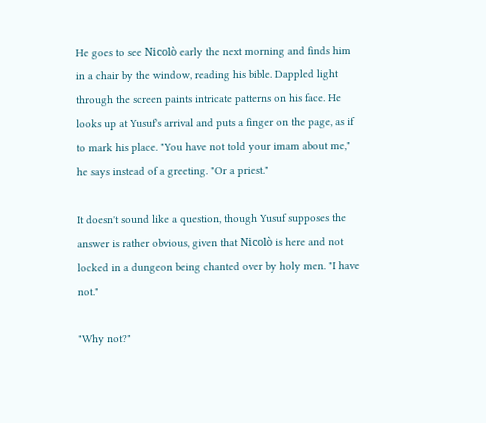He goes to see Nicolò early the next morning and finds him in a chair by the window, reading his bible. Dappled light through the screen paints intricate patterns on his face. He looks up at Yusuf's arrival and puts a finger on the page, as if to mark his place. "You have not told your imam about me," he says instead of a greeting. "Or a priest."

It doesn't sound like a question, though Yusuf supposes the answer is rather obvious, given that Nicolò is here and not locked in a dungeon being chanted over by holy men. "I have not."

"Why not?"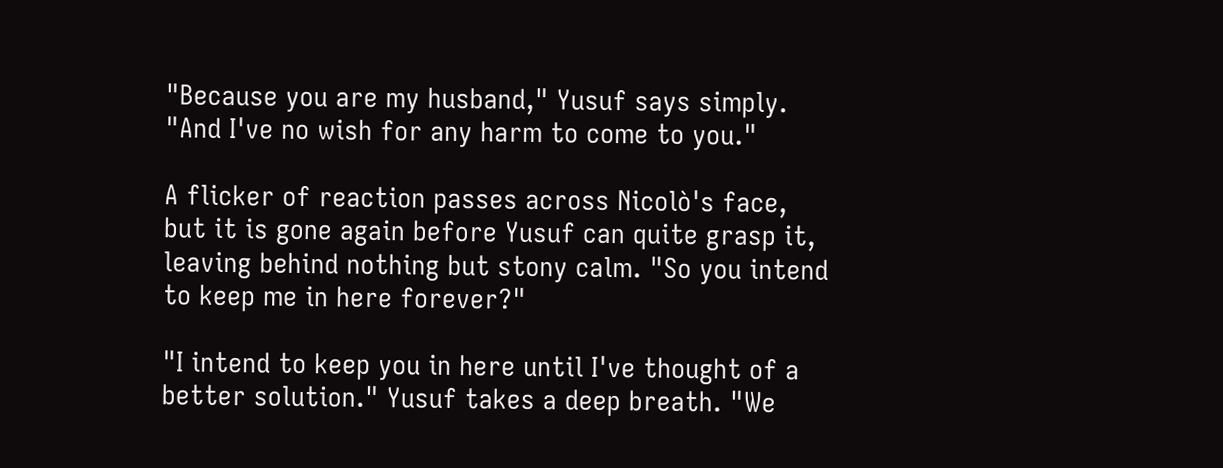"Because you are my husband," Yusuf says simply. "And I've no wish for any harm to come to you."

A flicker of reaction passes across Nicolò's face, but it is gone again before Yusuf can quite grasp it, leaving behind nothing but stony calm. "So you intend to keep me in here forever?"

"I intend to keep you in here until I've thought of a better solution." Yusuf takes a deep breath. "We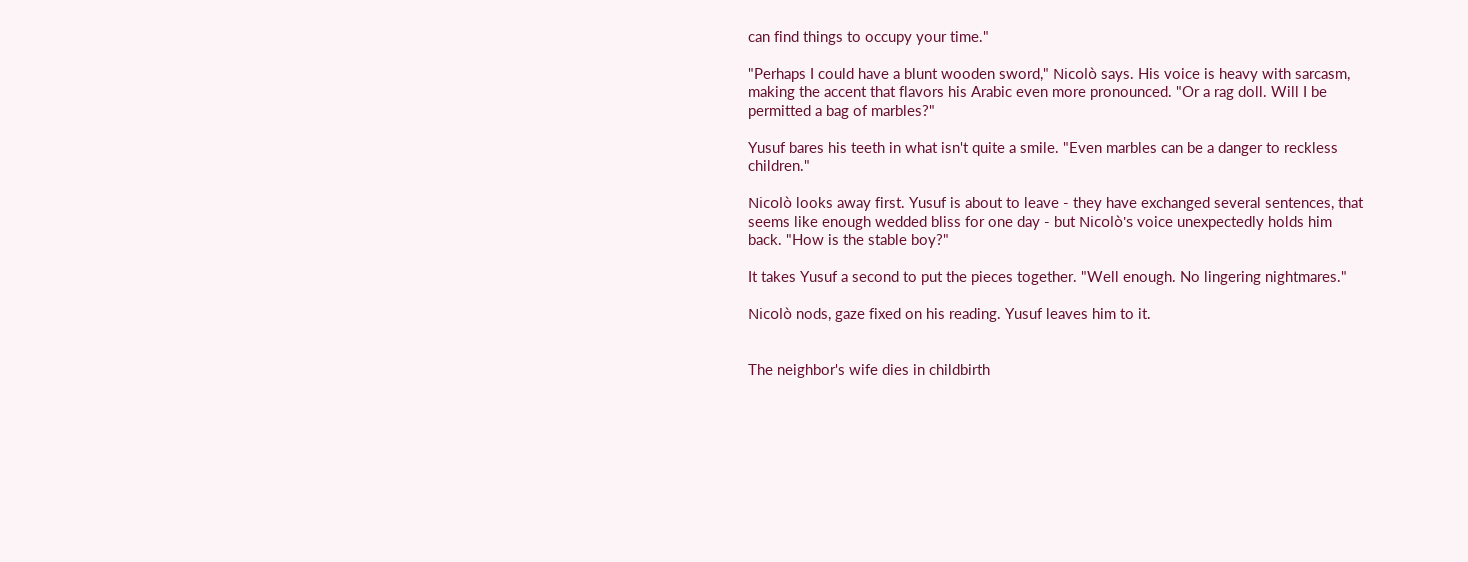can find things to occupy your time."

"Perhaps I could have a blunt wooden sword," Nicolò says. His voice is heavy with sarcasm, making the accent that flavors his Arabic even more pronounced. "Or a rag doll. Will I be permitted a bag of marbles?"

Yusuf bares his teeth in what isn't quite a smile. "Even marbles can be a danger to reckless children."

Nicolò looks away first. Yusuf is about to leave - they have exchanged several sentences, that seems like enough wedded bliss for one day - but Nicolò's voice unexpectedly holds him back. "How is the stable boy?"

It takes Yusuf a second to put the pieces together. "Well enough. No lingering nightmares."

Nicolò nods, gaze fixed on his reading. Yusuf leaves him to it.


The neighbor's wife dies in childbirth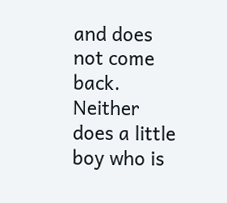and does not come back. Neither does a little boy who is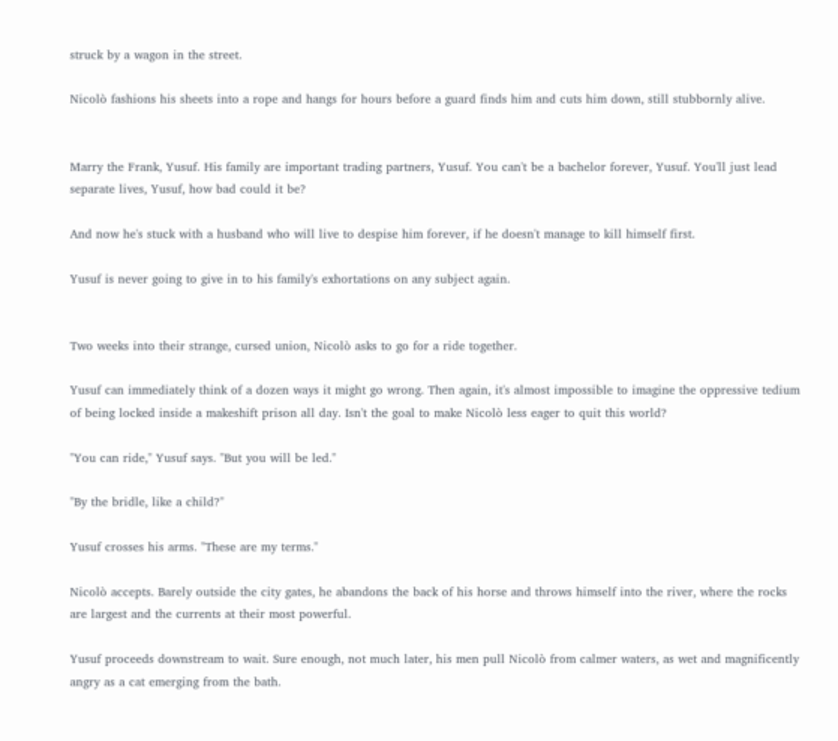struck by a wagon in the street.

Nicolò fashions his sheets into a rope and hangs for hours before a guard finds him and cuts him down, still stubbornly alive.


Marry the Frank, Yusuf. His family are important trading partners, Yusuf. You can't be a bachelor forever, Yusuf. You'll just lead separate lives, Yusuf, how bad could it be?

And now he's stuck with a husband who will live to despise him forever, if he doesn't manage to kill himself first.

Yusuf is never going to give in to his family's exhortations on any subject again.


Two weeks into their strange, cursed union, Nicolò asks to go for a ride together.

Yusuf can immediately think of a dozen ways it might go wrong. Then again, it's almost impossible to imagine the oppressive tedium of being locked inside a makeshift prison all day. Isn't the goal to make Nicolò less eager to quit this world?

"You can ride," Yusuf says. "But you will be led."

"By the bridle, like a child?"

Yusuf crosses his arms. "These are my terms."

Nicolò accepts. Barely outside the city gates, he abandons the back of his horse and throws himself into the river, where the rocks are largest and the currents at their most powerful.

Yusuf proceeds downstream to wait. Sure enough, not much later, his men pull Nicolò from calmer waters, as wet and magnificently angry as a cat emerging from the bath.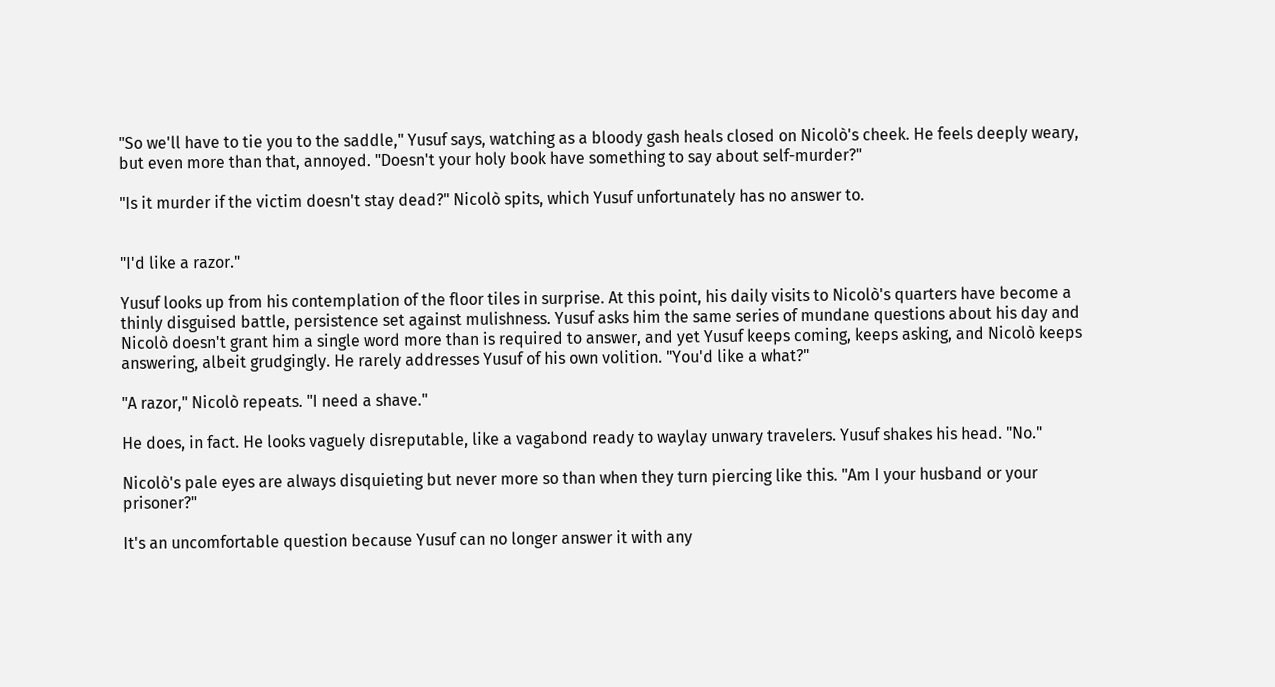"So we'll have to tie you to the saddle," Yusuf says, watching as a bloody gash heals closed on Nicolò's cheek. He feels deeply weary, but even more than that, annoyed. "Doesn't your holy book have something to say about self-murder?"

"Is it murder if the victim doesn't stay dead?" Nicolò spits, which Yusuf unfortunately has no answer to.


"I'd like a razor."

Yusuf looks up from his contemplation of the floor tiles in surprise. At this point, his daily visits to Nicolò's quarters have become a thinly disguised battle, persistence set against mulishness. Yusuf asks him the same series of mundane questions about his day and Nicolò doesn't grant him a single word more than is required to answer, and yet Yusuf keeps coming, keeps asking, and Nicolò keeps answering, albeit grudgingly. He rarely addresses Yusuf of his own volition. "You'd like a what?"

"A razor," Nicolò repeats. "I need a shave."

He does, in fact. He looks vaguely disreputable, like a vagabond ready to waylay unwary travelers. Yusuf shakes his head. "No."

Nicolò's pale eyes are always disquieting but never more so than when they turn piercing like this. "Am I your husband or your prisoner?"

It's an uncomfortable question because Yusuf can no longer answer it with any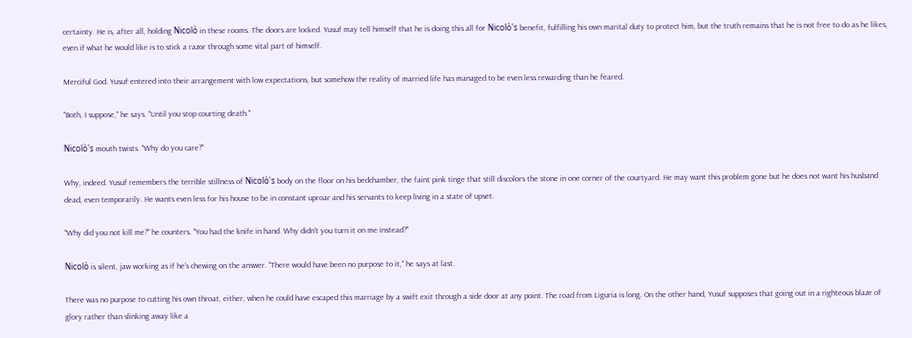certainty. He is, after all, holding Nicolò in these rooms. The doors are locked. Yusuf may tell himself that he is doing this all for Nicolò's benefit, fulfilling his own marital duty to protect him, but the truth remains that he is not free to do as he likes, even if what he would like is to stick a razor through some vital part of himself.

Merciful God. Yusuf entered into their arrangement with low expectations, but somehow the reality of married life has managed to be even less rewarding than he feared.

"Both, I suppose," he says. "Until you stop courting death."

Nicolò's mouth twists. "Why do you care?"

Why, indeed. Yusuf remembers the terrible stillness of Nicolò's body on the floor on his bedchamber, the faint pink tinge that still discolors the stone in one corner of the courtyard. He may want this problem gone but he does not want his husband dead, even temporarily. He wants even less for his house to be in constant uproar and his servants to keep living in a state of upset.

"Why did you not kill me?" he counters. "You had the knife in hand. Why didn't you turn it on me instead?"

Nicolò is silent, jaw working as if he's chewing on the answer. "There would have been no purpose to it," he says at last.

There was no purpose to cutting his own throat, either, when he could have escaped this marriage by a swift exit through a side door at any point. The road from Liguria is long. On the other hand, Yusuf supposes that going out in a righteous blaze of glory rather than slinking away like a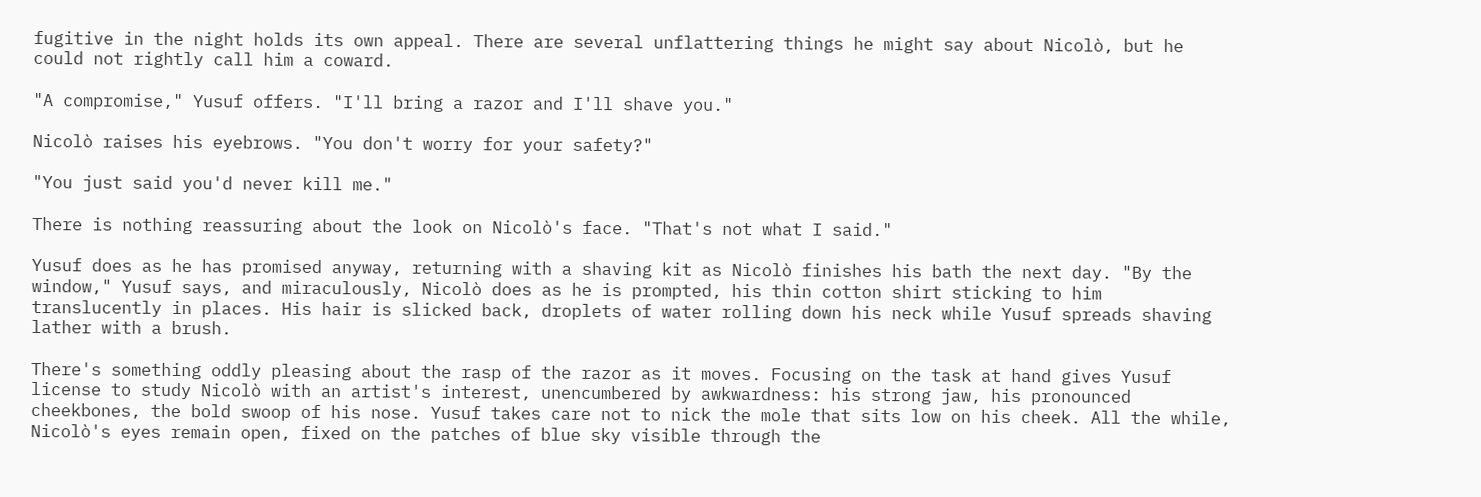fugitive in the night holds its own appeal. There are several unflattering things he might say about Nicolò, but he could not rightly call him a coward.

"A compromise," Yusuf offers. "I'll bring a razor and I'll shave you."

Nicolò raises his eyebrows. "You don't worry for your safety?"

"You just said you'd never kill me."

There is nothing reassuring about the look on Nicolò's face. "That's not what I said."

Yusuf does as he has promised anyway, returning with a shaving kit as Nicolò finishes his bath the next day. "By the window," Yusuf says, and miraculously, Nicolò does as he is prompted, his thin cotton shirt sticking to him translucently in places. His hair is slicked back, droplets of water rolling down his neck while Yusuf spreads shaving lather with a brush.

There's something oddly pleasing about the rasp of the razor as it moves. Focusing on the task at hand gives Yusuf license to study Nicolò with an artist's interest, unencumbered by awkwardness: his strong jaw, his pronounced cheekbones, the bold swoop of his nose. Yusuf takes care not to nick the mole that sits low on his cheek. All the while, Nicolò's eyes remain open, fixed on the patches of blue sky visible through the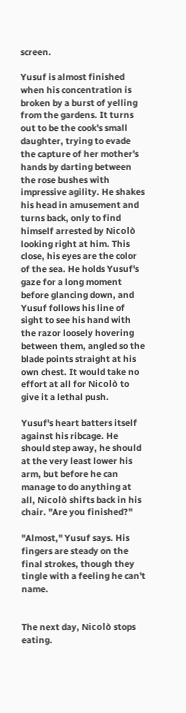screen.

Yusuf is almost finished when his concentration is broken by a burst of yelling from the gardens. It turns out to be the cook's small daughter, trying to evade the capture of her mother's hands by darting between the rose bushes with impressive agility. He shakes his head in amusement and turns back, only to find himself arrested by Nicolò looking right at him. This close, his eyes are the color of the sea. He holds Yusuf's gaze for a long moment before glancing down, and Yusuf follows his line of sight to see his hand with the razor loosely hovering between them, angled so the blade points straight at his own chest. It would take no effort at all for Nicolò to give it a lethal push.

Yusuf's heart batters itself against his ribcage. He should step away, he should at the very least lower his arm, but before he can manage to do anything at all, Nicolò shifts back in his chair. "Are you finished?"

"Almost," Yusuf says. His fingers are steady on the final strokes, though they tingle with a feeling he can't name.


The next day, Nicolò stops eating.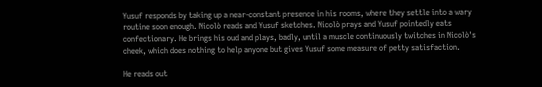Yusuf responds by taking up a near-constant presence in his rooms, where they settle into a wary routine soon enough. Nicolò reads and Yusuf sketches. Nicolò prays and Yusuf pointedly eats confectionary. He brings his oud and plays, badly, until a muscle continuously twitches in Nicolò's cheek, which does nothing to help anyone but gives Yusuf some measure of petty satisfaction.

He reads out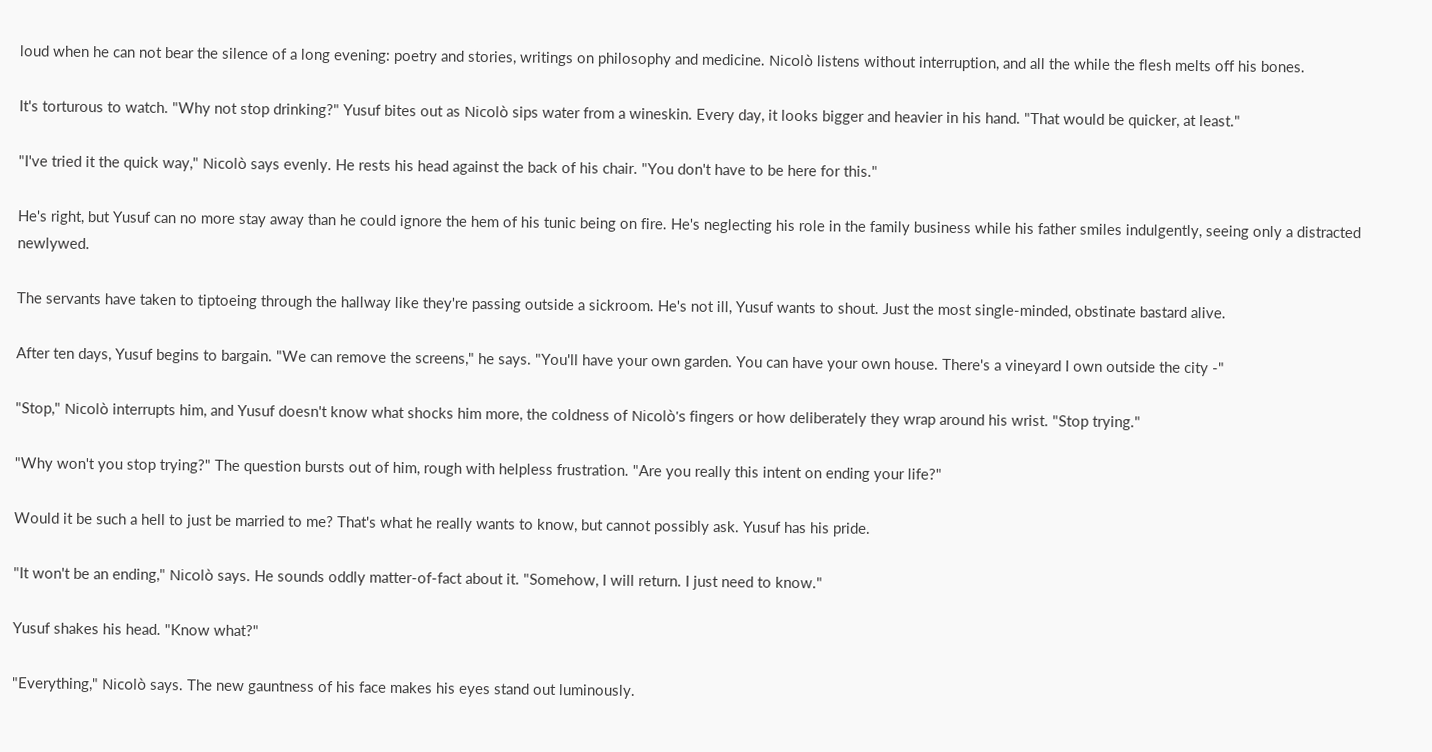loud when he can not bear the silence of a long evening: poetry and stories, writings on philosophy and medicine. Nicolò listens without interruption, and all the while the flesh melts off his bones.

It's torturous to watch. "Why not stop drinking?" Yusuf bites out as Nicolò sips water from a wineskin. Every day, it looks bigger and heavier in his hand. "That would be quicker, at least."

"I've tried it the quick way," Nicolò says evenly. He rests his head against the back of his chair. "You don't have to be here for this."

He's right, but Yusuf can no more stay away than he could ignore the hem of his tunic being on fire. He's neglecting his role in the family business while his father smiles indulgently, seeing only a distracted newlywed.

The servants have taken to tiptoeing through the hallway like they're passing outside a sickroom. He's not ill, Yusuf wants to shout. Just the most single-minded, obstinate bastard alive.

After ten days, Yusuf begins to bargain. "We can remove the screens," he says. "You'll have your own garden. You can have your own house. There's a vineyard I own outside the city -"

"Stop," Nicolò interrupts him, and Yusuf doesn't know what shocks him more, the coldness of Nicolò's fingers or how deliberately they wrap around his wrist. "Stop trying."

"Why won't you stop trying?" The question bursts out of him, rough with helpless frustration. "Are you really this intent on ending your life?"

Would it be such a hell to just be married to me? That's what he really wants to know, but cannot possibly ask. Yusuf has his pride.

"It won't be an ending," Nicolò says. He sounds oddly matter-of-fact about it. "Somehow, I will return. I just need to know."

Yusuf shakes his head. "Know what?"

"Everything," Nicolò says. The new gauntness of his face makes his eyes stand out luminously.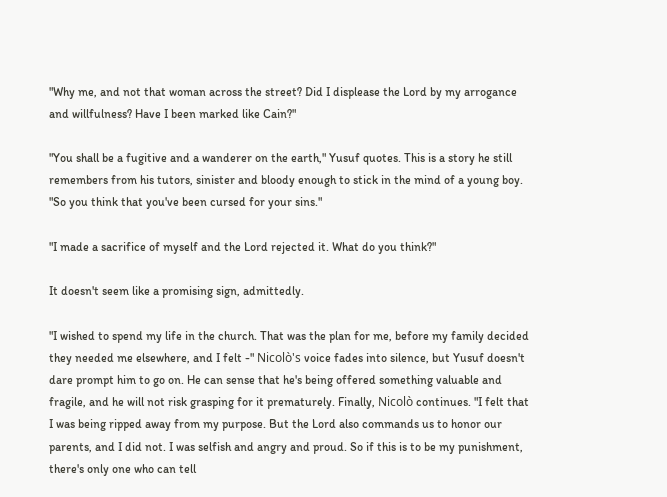"Why me, and not that woman across the street? Did I displease the Lord by my arrogance and willfulness? Have I been marked like Cain?"

"You shall be a fugitive and a wanderer on the earth," Yusuf quotes. This is a story he still remembers from his tutors, sinister and bloody enough to stick in the mind of a young boy. "So you think that you've been cursed for your sins."

"I made a sacrifice of myself and the Lord rejected it. What do you think?"

It doesn't seem like a promising sign, admittedly.

"I wished to spend my life in the church. That was the plan for me, before my family decided they needed me elsewhere, and I felt -" Nicolò's voice fades into silence, but Yusuf doesn't dare prompt him to go on. He can sense that he's being offered something valuable and fragile, and he will not risk grasping for it prematurely. Finally, Nicolò continues. "I felt that I was being ripped away from my purpose. But the Lord also commands us to honor our parents, and I did not. I was selfish and angry and proud. So if this is to be my punishment, there's only one who can tell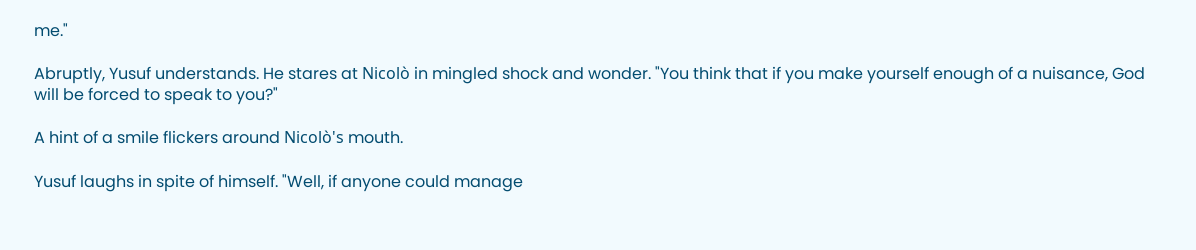me."

Abruptly, Yusuf understands. He stares at Nicolò in mingled shock and wonder. "You think that if you make yourself enough of a nuisance, God will be forced to speak to you?"

A hint of a smile flickers around Nicolò's mouth.

Yusuf laughs in spite of himself. "Well, if anyone could manage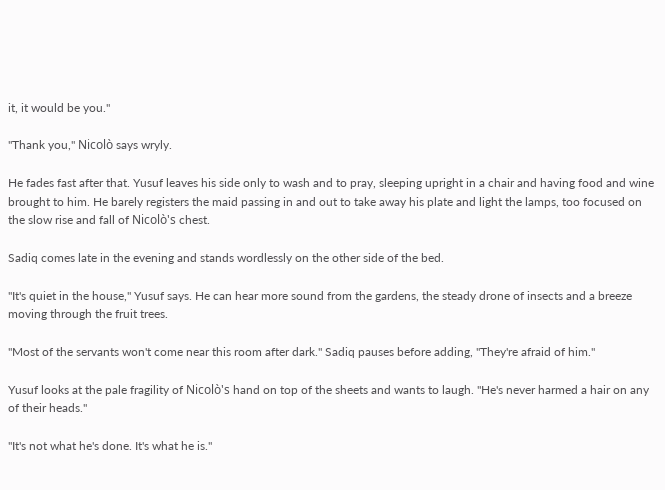it, it would be you."

"Thank you," Nicolò says wryly.

He fades fast after that. Yusuf leaves his side only to wash and to pray, sleeping upright in a chair and having food and wine brought to him. He barely registers the maid passing in and out to take away his plate and light the lamps, too focused on the slow rise and fall of Nicolò's chest.

Sadiq comes late in the evening and stands wordlessly on the other side of the bed.

"It's quiet in the house," Yusuf says. He can hear more sound from the gardens, the steady drone of insects and a breeze moving through the fruit trees.

"Most of the servants won't come near this room after dark." Sadiq pauses before adding, "They're afraid of him."

Yusuf looks at the pale fragility of Nicolò's hand on top of the sheets and wants to laugh. "He's never harmed a hair on any of their heads."

"It's not what he's done. It's what he is."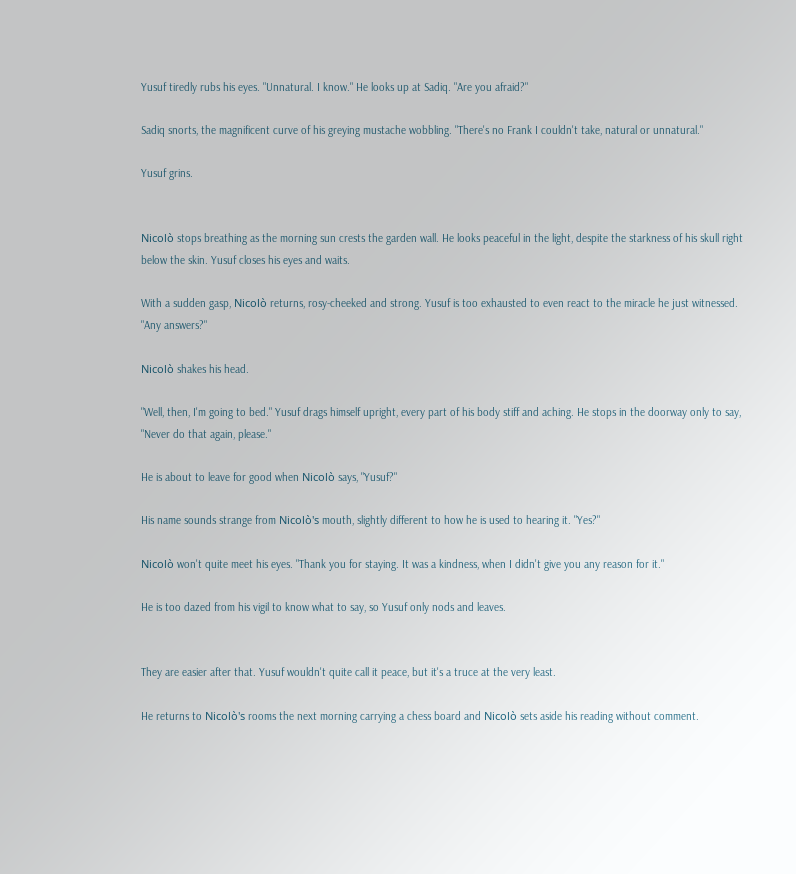Yusuf tiredly rubs his eyes. "Unnatural. I know." He looks up at Sadiq. "Are you afraid?"

Sadiq snorts, the magnificent curve of his greying mustache wobbling. "There's no Frank I couldn't take, natural or unnatural."

Yusuf grins.


Nicolò stops breathing as the morning sun crests the garden wall. He looks peaceful in the light, despite the starkness of his skull right below the skin. Yusuf closes his eyes and waits.

With a sudden gasp, Nicolò returns, rosy-cheeked and strong. Yusuf is too exhausted to even react to the miracle he just witnessed. "Any answers?"

Nicolò shakes his head.

"Well, then, I'm going to bed." Yusuf drags himself upright, every part of his body stiff and aching. He stops in the doorway only to say, "Never do that again, please."

He is about to leave for good when Nicolò says, "Yusuf?"

His name sounds strange from Nicolò's mouth, slightly different to how he is used to hearing it. "Yes?"

Nicolò won't quite meet his eyes. "Thank you for staying. It was a kindness, when I didn't give you any reason for it."

He is too dazed from his vigil to know what to say, so Yusuf only nods and leaves.


They are easier after that. Yusuf wouldn't quite call it peace, but it's a truce at the very least.

He returns to Nicolò's rooms the next morning carrying a chess board and Nicolò sets aside his reading without comment.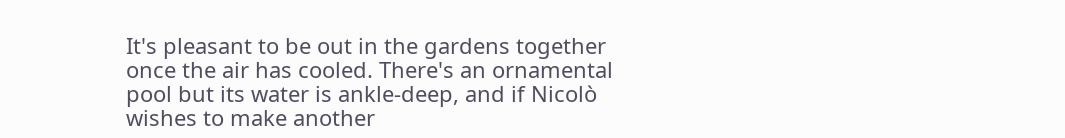It's pleasant to be out in the gardens together once the air has cooled. There's an ornamental pool but its water is ankle-deep, and if Nicolò wishes to make another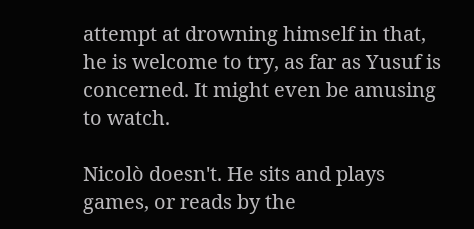attempt at drowning himself in that, he is welcome to try, as far as Yusuf is concerned. It might even be amusing to watch.

Nicolò doesn't. He sits and plays games, or reads by the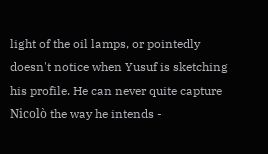light of the oil lamps, or pointedly doesn't notice when Yusuf is sketching his profile. He can never quite capture Nicolò the way he intends -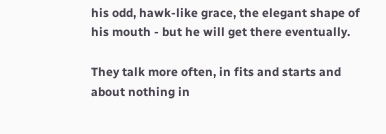his odd, hawk-like grace, the elegant shape of his mouth - but he will get there eventually.

They talk more often, in fits and starts and about nothing in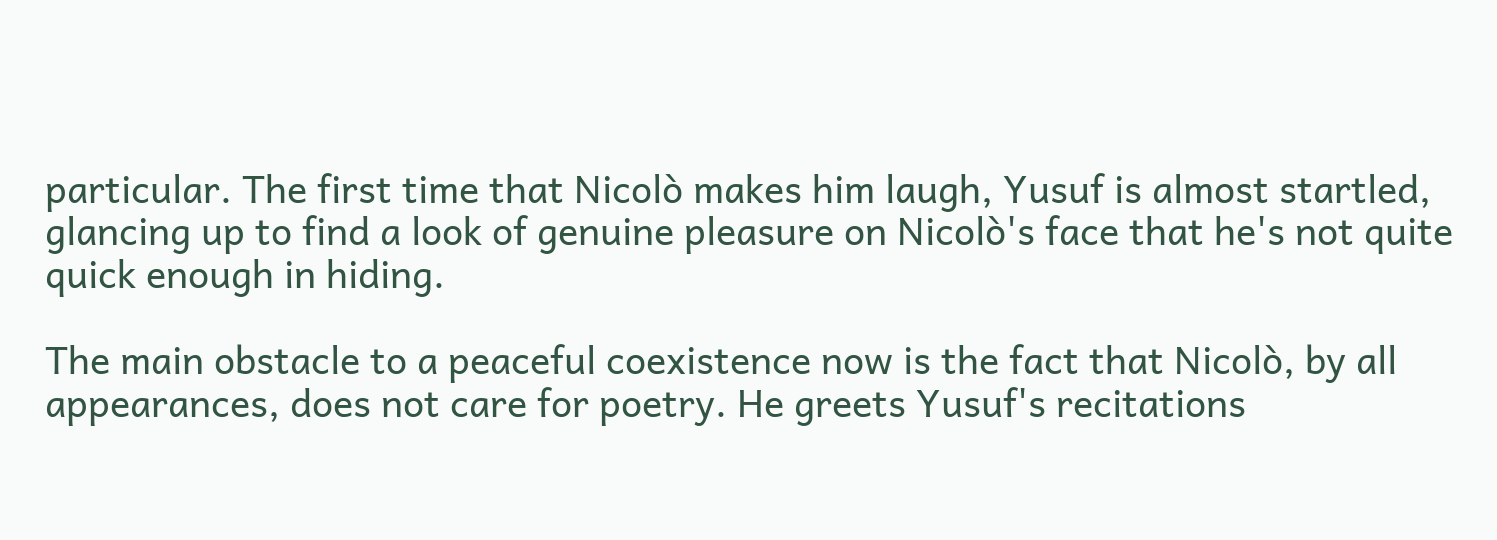particular. The first time that Nicolò makes him laugh, Yusuf is almost startled, glancing up to find a look of genuine pleasure on Nicolò's face that he's not quite quick enough in hiding.

The main obstacle to a peaceful coexistence now is the fact that Nicolò, by all appearances, does not care for poetry. He greets Yusuf's recitations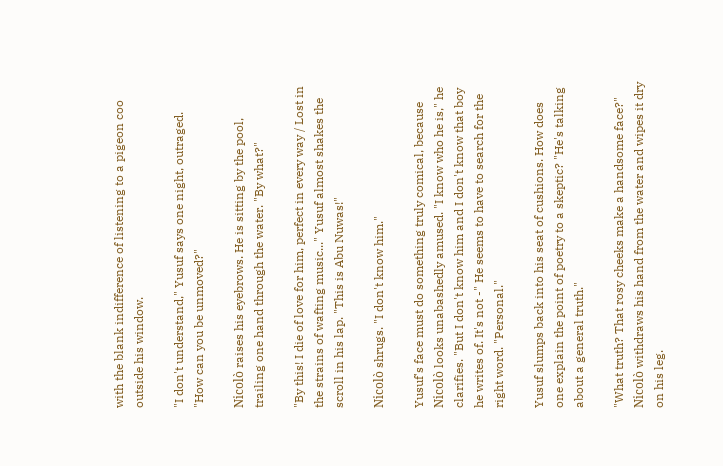with the blank indifference of listening to a pigeon coo outside his window.

"I don't understand," Yusuf says one night, outraged. "How can you be unmoved?"

Nicolò raises his eyebrows. He is sitting by the pool, trailing one hand through the water. "By what?"

"By this! I die of love for him, perfect in every way / Lost in the strains of wafting music..." Yusuf almost shakes the scroll in his lap. "This is Abu Nuwas!"

Nicolò shrugs. "I don't know him."

Yusuf's face must do something truly comical, because Nicolò looks unabashedly amused. "I know who he is," he clarifies. "But I don't know him and I don't know that boy he writes of. It's not -" He seems to have to search for the right word. "Personal."

Yusuf slumps back into his seat of cushions. How does one explain the point of poetry to a skeptic? "He's talking about a general truth."

"What truth? That rosy cheeks make a handsome face?" Nicolò withdraws his hand from the water and wipes it dry on his leg.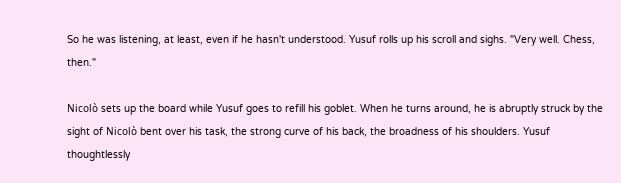So he was listening, at least, even if he hasn't understood. Yusuf rolls up his scroll and sighs. "Very well. Chess, then."

Nicolò sets up the board while Yusuf goes to refill his goblet. When he turns around, he is abruptly struck by the sight of Nicolò bent over his task, the strong curve of his back, the broadness of his shoulders. Yusuf thoughtlessly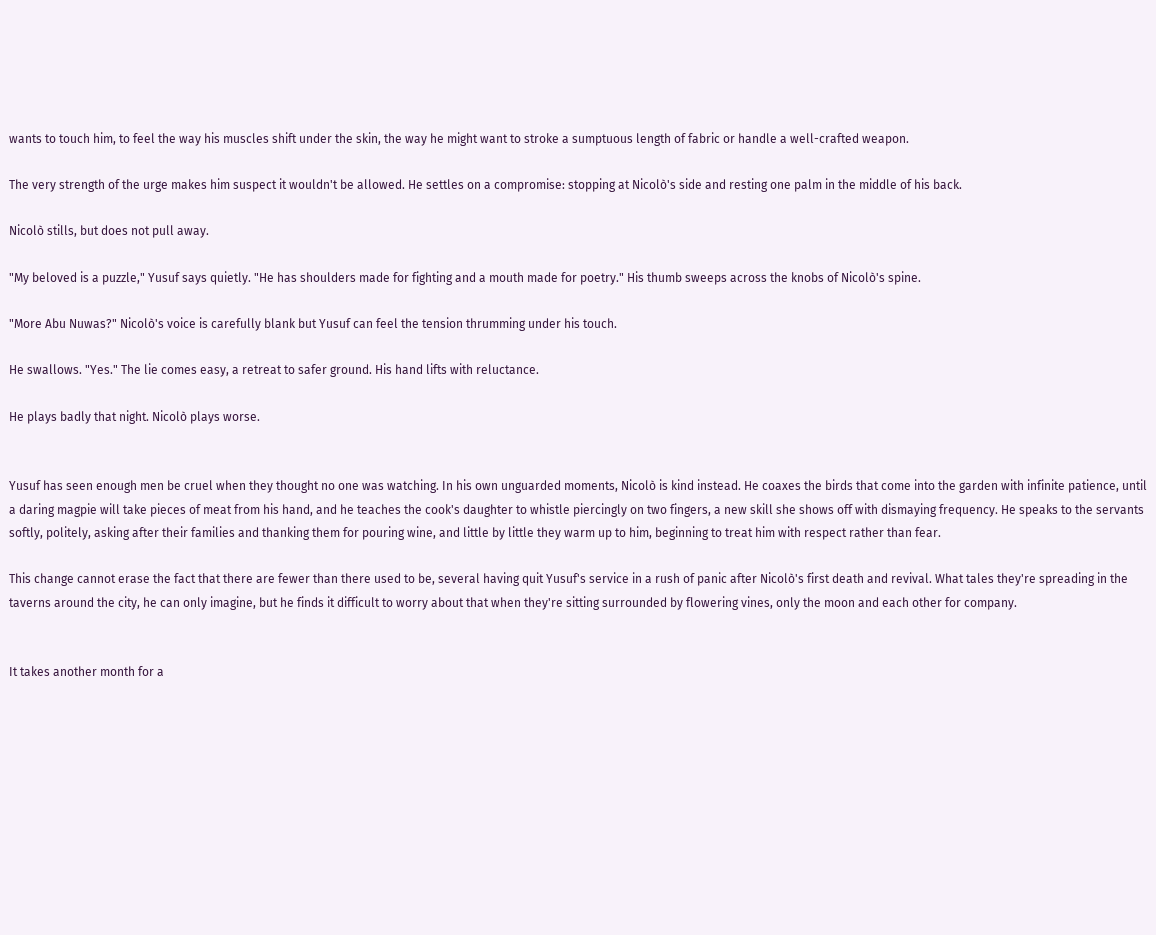wants to touch him, to feel the way his muscles shift under the skin, the way he might want to stroke a sumptuous length of fabric or handle a well-crafted weapon.

The very strength of the urge makes him suspect it wouldn't be allowed. He settles on a compromise: stopping at Nicolò's side and resting one palm in the middle of his back.

Nicolò stills, but does not pull away.

"My beloved is a puzzle," Yusuf says quietly. "He has shoulders made for fighting and a mouth made for poetry." His thumb sweeps across the knobs of Nicolò's spine.

"More Abu Nuwas?" Nicolò's voice is carefully blank but Yusuf can feel the tension thrumming under his touch.

He swallows. "Yes." The lie comes easy, a retreat to safer ground. His hand lifts with reluctance.

He plays badly that night. Nicolò plays worse.


Yusuf has seen enough men be cruel when they thought no one was watching. In his own unguarded moments, Nicolò is kind instead. He coaxes the birds that come into the garden with infinite patience, until a daring magpie will take pieces of meat from his hand, and he teaches the cook's daughter to whistle piercingly on two fingers, a new skill she shows off with dismaying frequency. He speaks to the servants softly, politely, asking after their families and thanking them for pouring wine, and little by little they warm up to him, beginning to treat him with respect rather than fear.

This change cannot erase the fact that there are fewer than there used to be, several having quit Yusuf's service in a rush of panic after Nicolò's first death and revival. What tales they're spreading in the taverns around the city, he can only imagine, but he finds it difficult to worry about that when they're sitting surrounded by flowering vines, only the moon and each other for company.


It takes another month for a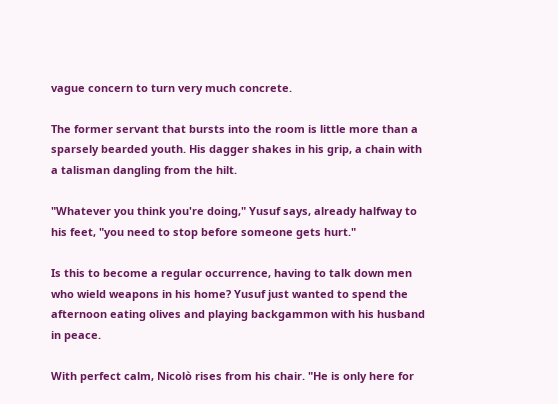vague concern to turn very much concrete.

The former servant that bursts into the room is little more than a sparsely bearded youth. His dagger shakes in his grip, a chain with a talisman dangling from the hilt.

"Whatever you think you're doing," Yusuf says, already halfway to his feet, "you need to stop before someone gets hurt."

Is this to become a regular occurrence, having to talk down men who wield weapons in his home? Yusuf just wanted to spend the afternoon eating olives and playing backgammon with his husband in peace.

With perfect calm, Nicolò rises from his chair. "He is only here for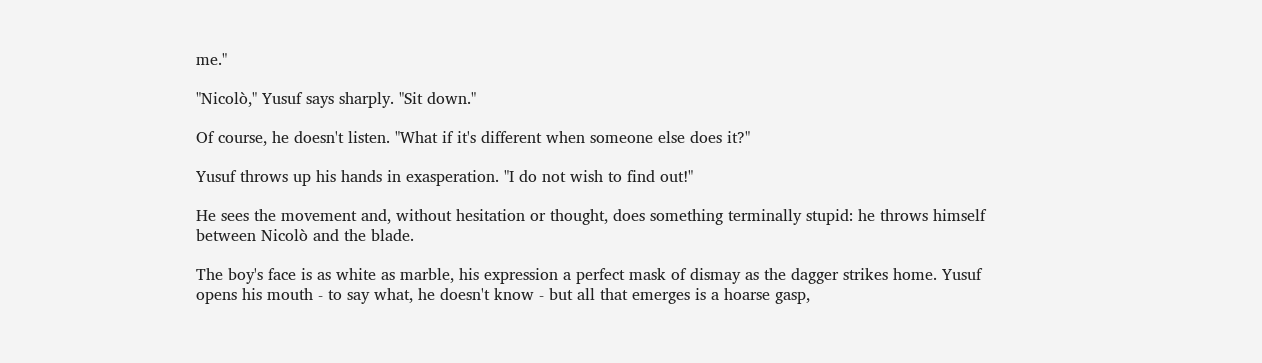me."

"Nicolò," Yusuf says sharply. "Sit down."

Of course, he doesn't listen. "What if it's different when someone else does it?"

Yusuf throws up his hands in exasperation. "I do not wish to find out!"

He sees the movement and, without hesitation or thought, does something terminally stupid: he throws himself between Nicolò and the blade.

The boy's face is as white as marble, his expression a perfect mask of dismay as the dagger strikes home. Yusuf opens his mouth - to say what, he doesn't know - but all that emerges is a hoarse gasp,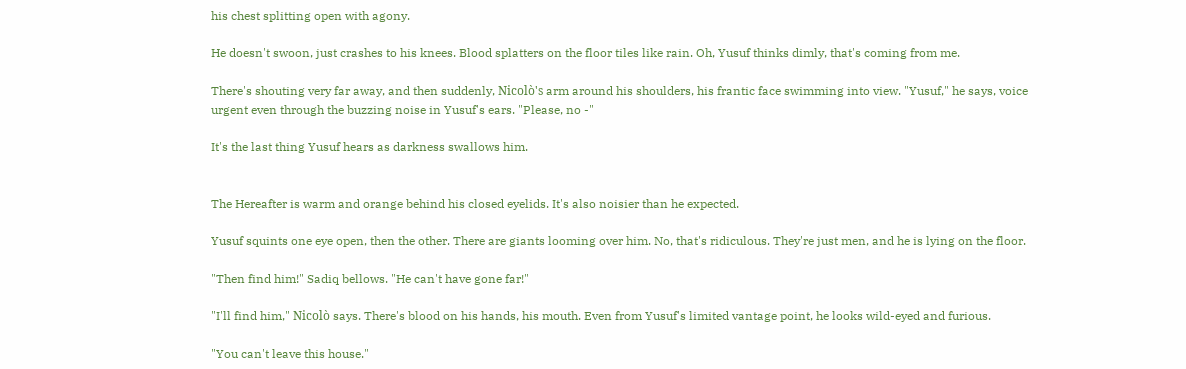his chest splitting open with agony.

He doesn't swoon, just crashes to his knees. Blood splatters on the floor tiles like rain. Oh, Yusuf thinks dimly, that's coming from me.

There's shouting very far away, and then suddenly, Nicolò's arm around his shoulders, his frantic face swimming into view. "Yusuf," he says, voice urgent even through the buzzing noise in Yusuf's ears. "Please, no -"

It's the last thing Yusuf hears as darkness swallows him.


The Hereafter is warm and orange behind his closed eyelids. It's also noisier than he expected.

Yusuf squints one eye open, then the other. There are giants looming over him. No, that's ridiculous. They're just men, and he is lying on the floor.

"Then find him!" Sadiq bellows. "He can't have gone far!"

"I'll find him," Nicolò says. There's blood on his hands, his mouth. Even from Yusuf's limited vantage point, he looks wild-eyed and furious.

"You can't leave this house."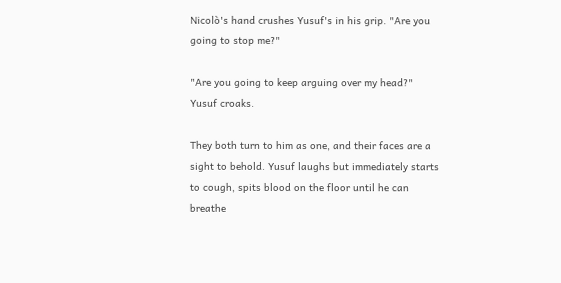Nicolò's hand crushes Yusuf's in his grip. "Are you going to stop me?"

"Are you going to keep arguing over my head?" Yusuf croaks.

They both turn to him as one, and their faces are a sight to behold. Yusuf laughs but immediately starts to cough, spits blood on the floor until he can breathe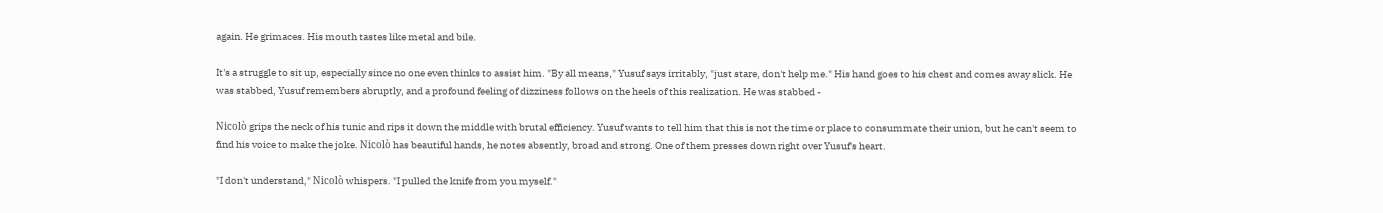again. He grimaces. His mouth tastes like metal and bile.

It's a struggle to sit up, especially since no one even thinks to assist him. "By all means," Yusuf says irritably, "just stare, don't help me." His hand goes to his chest and comes away slick. He was stabbed, Yusuf remembers abruptly, and a profound feeling of dizziness follows on the heels of this realization. He was stabbed -

Nicolò grips the neck of his tunic and rips it down the middle with brutal efficiency. Yusuf wants to tell him that this is not the time or place to consummate their union, but he can't seem to find his voice to make the joke. Nicolò has beautiful hands, he notes absently, broad and strong. One of them presses down right over Yusuf's heart.

"I don't understand," Nicolò whispers. "I pulled the knife from you myself."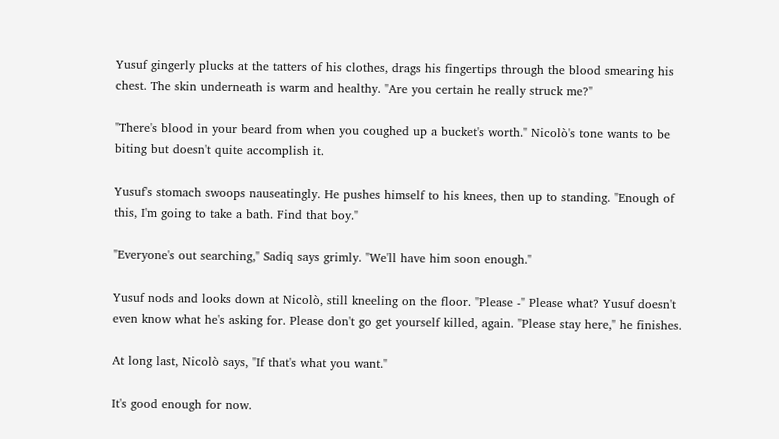Yusuf gingerly plucks at the tatters of his clothes, drags his fingertips through the blood smearing his chest. The skin underneath is warm and healthy. "Are you certain he really struck me?"

"There's blood in your beard from when you coughed up a bucket's worth." Nicolò's tone wants to be biting but doesn't quite accomplish it.

Yusuf's stomach swoops nauseatingly. He pushes himself to his knees, then up to standing. "Enough of this, I'm going to take a bath. Find that boy."

"Everyone's out searching," Sadiq says grimly. "We'll have him soon enough."

Yusuf nods and looks down at Nicolò, still kneeling on the floor. "Please -" Please what? Yusuf doesn't even know what he's asking for. Please don't go get yourself killed, again. "Please stay here," he finishes.

At long last, Nicolò says, "If that's what you want."

It's good enough for now.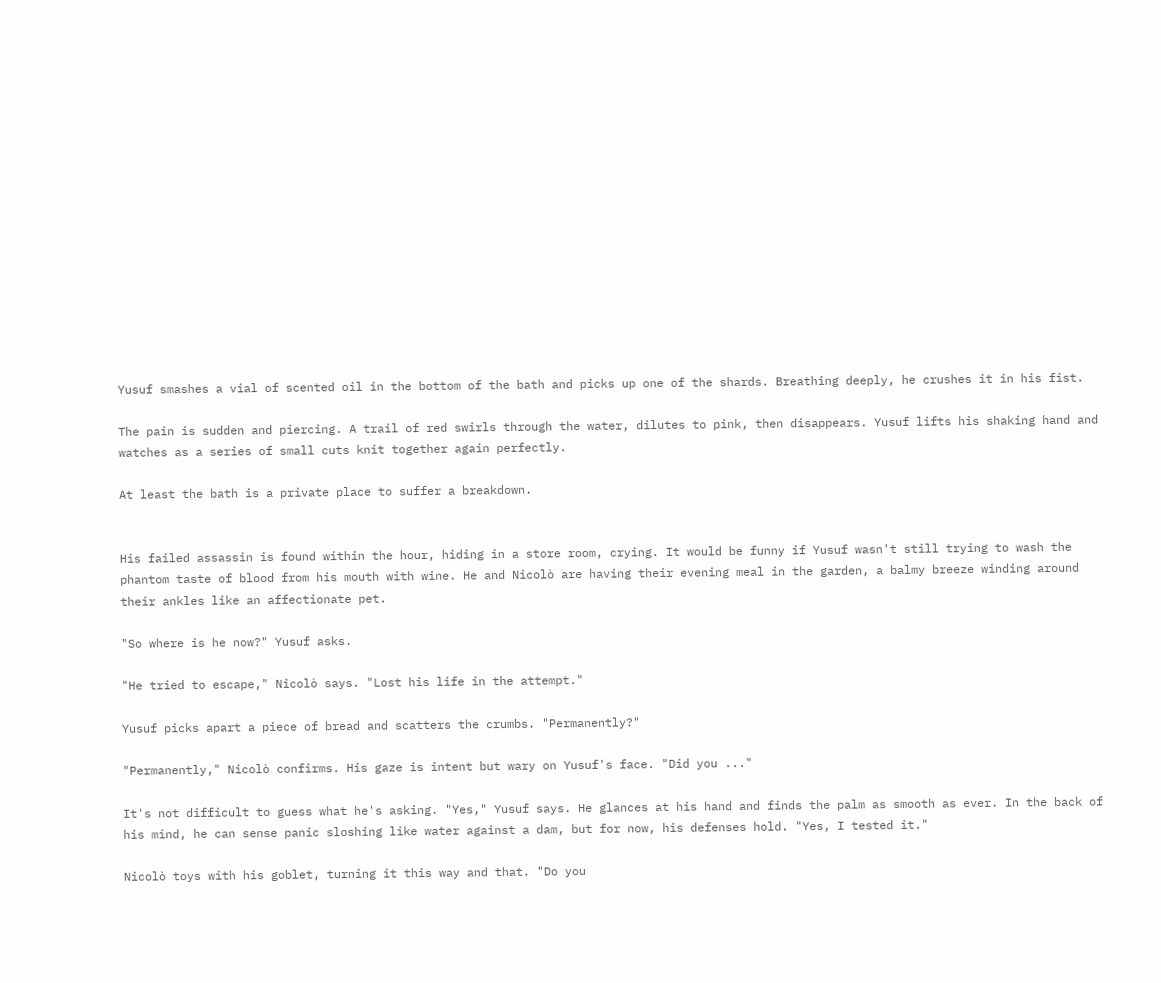Yusuf smashes a vial of scented oil in the bottom of the bath and picks up one of the shards. Breathing deeply, he crushes it in his fist.

The pain is sudden and piercing. A trail of red swirls through the water, dilutes to pink, then disappears. Yusuf lifts his shaking hand and watches as a series of small cuts knit together again perfectly.

At least the bath is a private place to suffer a breakdown.


His failed assassin is found within the hour, hiding in a store room, crying. It would be funny if Yusuf wasn't still trying to wash the phantom taste of blood from his mouth with wine. He and Nicolò are having their evening meal in the garden, a balmy breeze winding around their ankles like an affectionate pet.

"So where is he now?" Yusuf asks.

"He tried to escape," Nicolò says. "Lost his life in the attempt."

Yusuf picks apart a piece of bread and scatters the crumbs. "Permanently?"

"Permanently," Nicolò confirms. His gaze is intent but wary on Yusuf's face. "Did you ..."

It's not difficult to guess what he's asking. "Yes," Yusuf says. He glances at his hand and finds the palm as smooth as ever. In the back of his mind, he can sense panic sloshing like water against a dam, but for now, his defenses hold. "Yes, I tested it."

Nicolò toys with his goblet, turning it this way and that. "Do you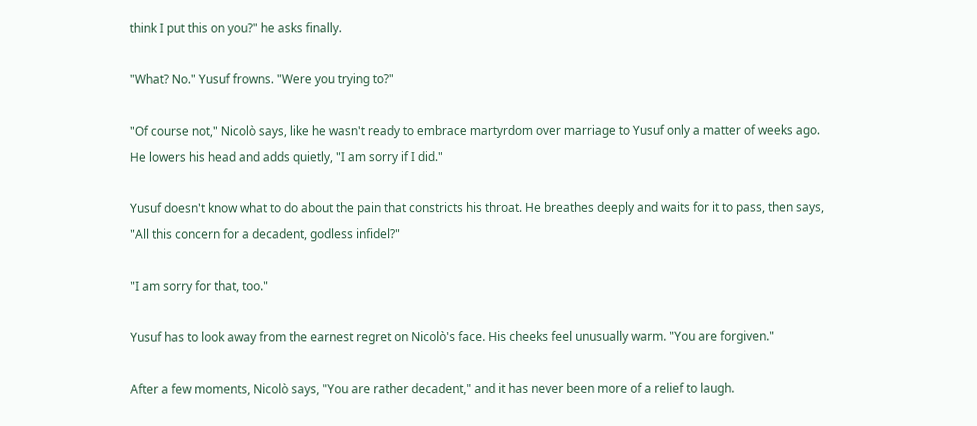think I put this on you?" he asks finally.

"What? No." Yusuf frowns. "Were you trying to?"

"Of course not," Nicolò says, like he wasn't ready to embrace martyrdom over marriage to Yusuf only a matter of weeks ago. He lowers his head and adds quietly, "I am sorry if I did."

Yusuf doesn't know what to do about the pain that constricts his throat. He breathes deeply and waits for it to pass, then says, "All this concern for a decadent, godless infidel?"

"I am sorry for that, too."

Yusuf has to look away from the earnest regret on Nicolò's face. His cheeks feel unusually warm. "You are forgiven."

After a few moments, Nicolò says, "You are rather decadent," and it has never been more of a relief to laugh.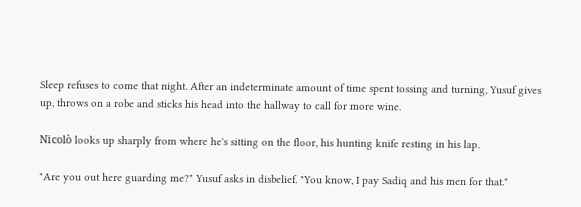Sleep refuses to come that night. After an indeterminate amount of time spent tossing and turning, Yusuf gives up, throws on a robe and sticks his head into the hallway to call for more wine.

Nicolò looks up sharply from where he's sitting on the floor, his hunting knife resting in his lap.

"Are you out here guarding me?" Yusuf asks in disbelief. "You know, I pay Sadiq and his men for that."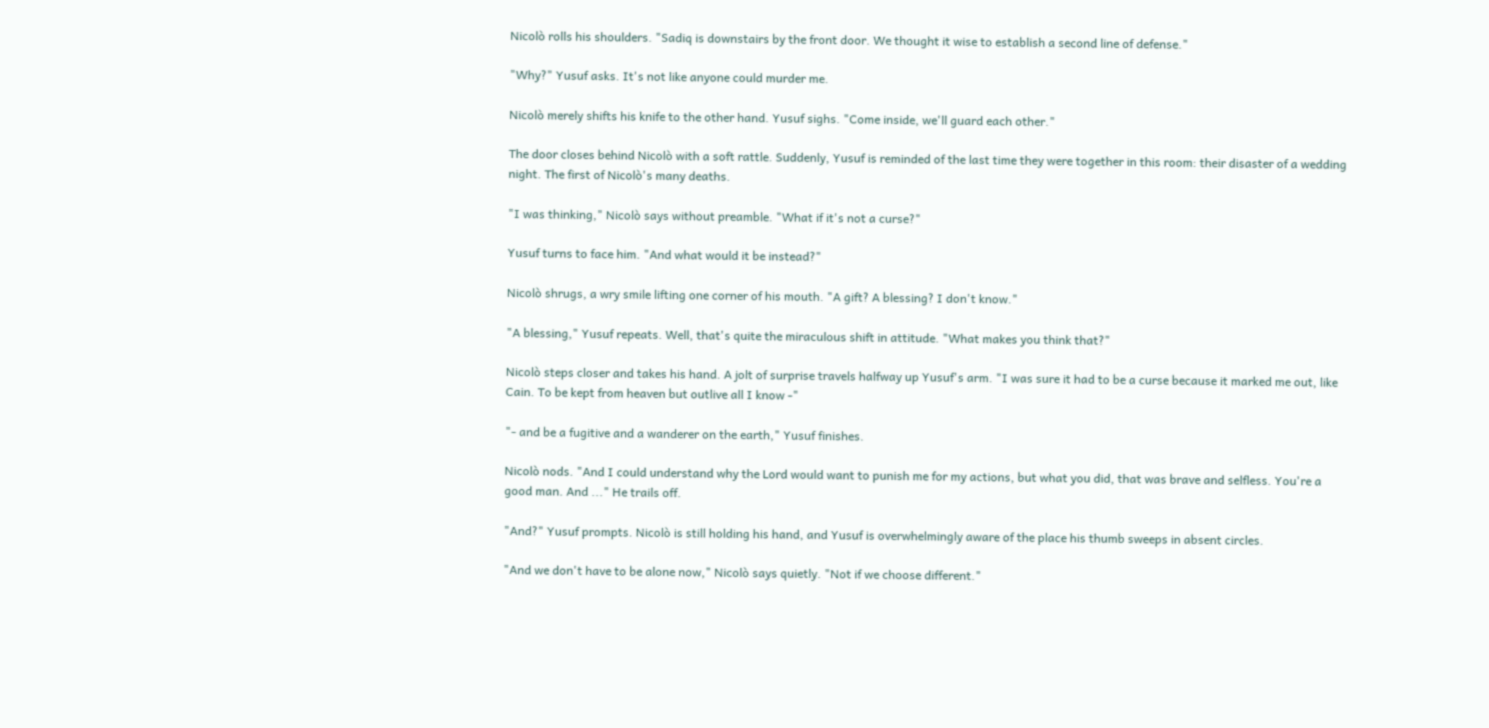Nicolò rolls his shoulders. "Sadiq is downstairs by the front door. We thought it wise to establish a second line of defense."

"Why?" Yusuf asks. It's not like anyone could murder me.

Nicolò merely shifts his knife to the other hand. Yusuf sighs. "Come inside, we'll guard each other."

The door closes behind Nicolò with a soft rattle. Suddenly, Yusuf is reminded of the last time they were together in this room: their disaster of a wedding night. The first of Nicolò's many deaths.

"I was thinking," Nicolò says without preamble. "What if it's not a curse?"

Yusuf turns to face him. "And what would it be instead?"

Nicolò shrugs, a wry smile lifting one corner of his mouth. "A gift? A blessing? I don't know."

"A blessing," Yusuf repeats. Well, that's quite the miraculous shift in attitude. "What makes you think that?"

Nicolò steps closer and takes his hand. A jolt of surprise travels halfway up Yusuf's arm. "I was sure it had to be a curse because it marked me out, like Cain. To be kept from heaven but outlive all I know -"

"- and be a fugitive and a wanderer on the earth," Yusuf finishes.

Nicolò nods. "And I could understand why the Lord would want to punish me for my actions, but what you did, that was brave and selfless. You're a good man. And ..." He trails off.

"And?" Yusuf prompts. Nicolò is still holding his hand, and Yusuf is overwhelmingly aware of the place his thumb sweeps in absent circles.

"And we don't have to be alone now," Nicolò says quietly. "Not if we choose different."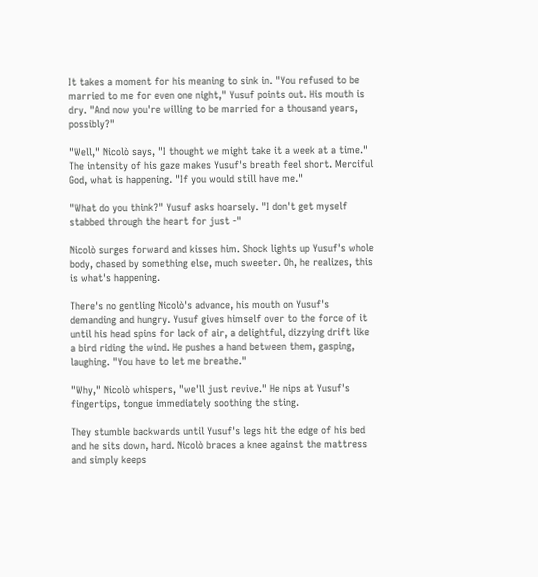It takes a moment for his meaning to sink in. "You refused to be married to me for even one night," Yusuf points out. His mouth is dry. "And now you're willing to be married for a thousand years, possibly?"

"Well," Nicolò says, "I thought we might take it a week at a time." The intensity of his gaze makes Yusuf's breath feel short. Merciful God, what is happening. "If you would still have me."

"What do you think?" Yusuf asks hoarsely. "I don't get myself stabbed through the heart for just -"

Nicolò surges forward and kisses him. Shock lights up Yusuf's whole body, chased by something else, much sweeter. Oh, he realizes, this is what's happening.

There's no gentling Nicolò's advance, his mouth on Yusuf's demanding and hungry. Yusuf gives himself over to the force of it until his head spins for lack of air, a delightful, dizzying drift like a bird riding the wind. He pushes a hand between them, gasping, laughing. "You have to let me breathe."

"Why," Nicolò whispers, "we'll just revive." He nips at Yusuf's fingertips, tongue immediately soothing the sting.

They stumble backwards until Yusuf's legs hit the edge of his bed and he sits down, hard. Nicolò braces a knee against the mattress and simply keeps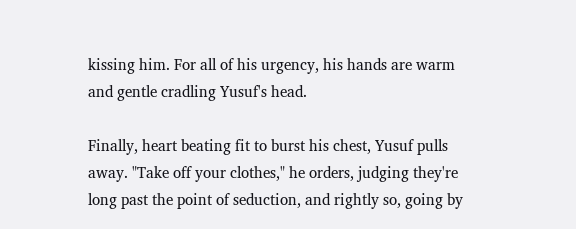kissing him. For all of his urgency, his hands are warm and gentle cradling Yusuf's head.

Finally, heart beating fit to burst his chest, Yusuf pulls away. "Take off your clothes," he orders, judging they're long past the point of seduction, and rightly so, going by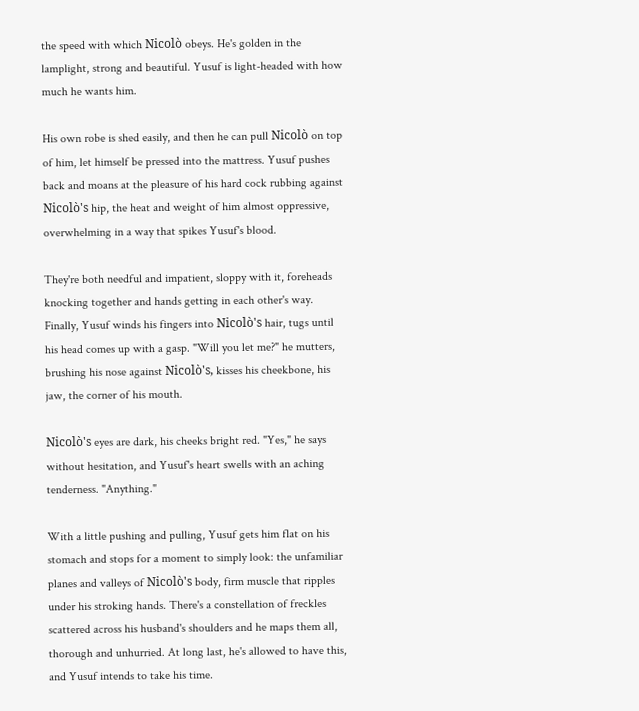the speed with which Nicolò obeys. He's golden in the lamplight, strong and beautiful. Yusuf is light-headed with how much he wants him.

His own robe is shed easily, and then he can pull Nicolò on top of him, let himself be pressed into the mattress. Yusuf pushes back and moans at the pleasure of his hard cock rubbing against Nicolò's hip, the heat and weight of him almost oppressive, overwhelming in a way that spikes Yusuf's blood.

They're both needful and impatient, sloppy with it, foreheads knocking together and hands getting in each other's way. Finally, Yusuf winds his fingers into Nicolò's hair, tugs until his head comes up with a gasp. "Will you let me?" he mutters, brushing his nose against Nicolò's, kisses his cheekbone, his jaw, the corner of his mouth.

Nicolò's eyes are dark, his cheeks bright red. "Yes," he says without hesitation, and Yusuf's heart swells with an aching tenderness. "Anything."

With a little pushing and pulling, Yusuf gets him flat on his stomach and stops for a moment to simply look: the unfamiliar planes and valleys of Nicolò's body, firm muscle that ripples under his stroking hands. There's a constellation of freckles scattered across his husband's shoulders and he maps them all, thorough and unhurried. At long last, he's allowed to have this, and Yusuf intends to take his time.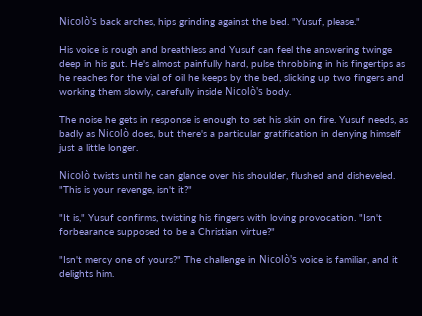Nicolò's back arches, hips grinding against the bed. "Yusuf, please."

His voice is rough and breathless and Yusuf can feel the answering twinge deep in his gut. He's almost painfully hard, pulse throbbing in his fingertips as he reaches for the vial of oil he keeps by the bed, slicking up two fingers and working them slowly, carefully inside Nicolò's body.

The noise he gets in response is enough to set his skin on fire. Yusuf needs, as badly as Nicolò does, but there's a particular gratification in denying himself just a little longer.

Nicolò twists until he can glance over his shoulder, flushed and disheveled. "This is your revenge, isn't it?"

"It is," Yusuf confirms, twisting his fingers with loving provocation. "Isn't forbearance supposed to be a Christian virtue?"

"Isn't mercy one of yours?" The challenge in Nicolò's voice is familiar, and it delights him.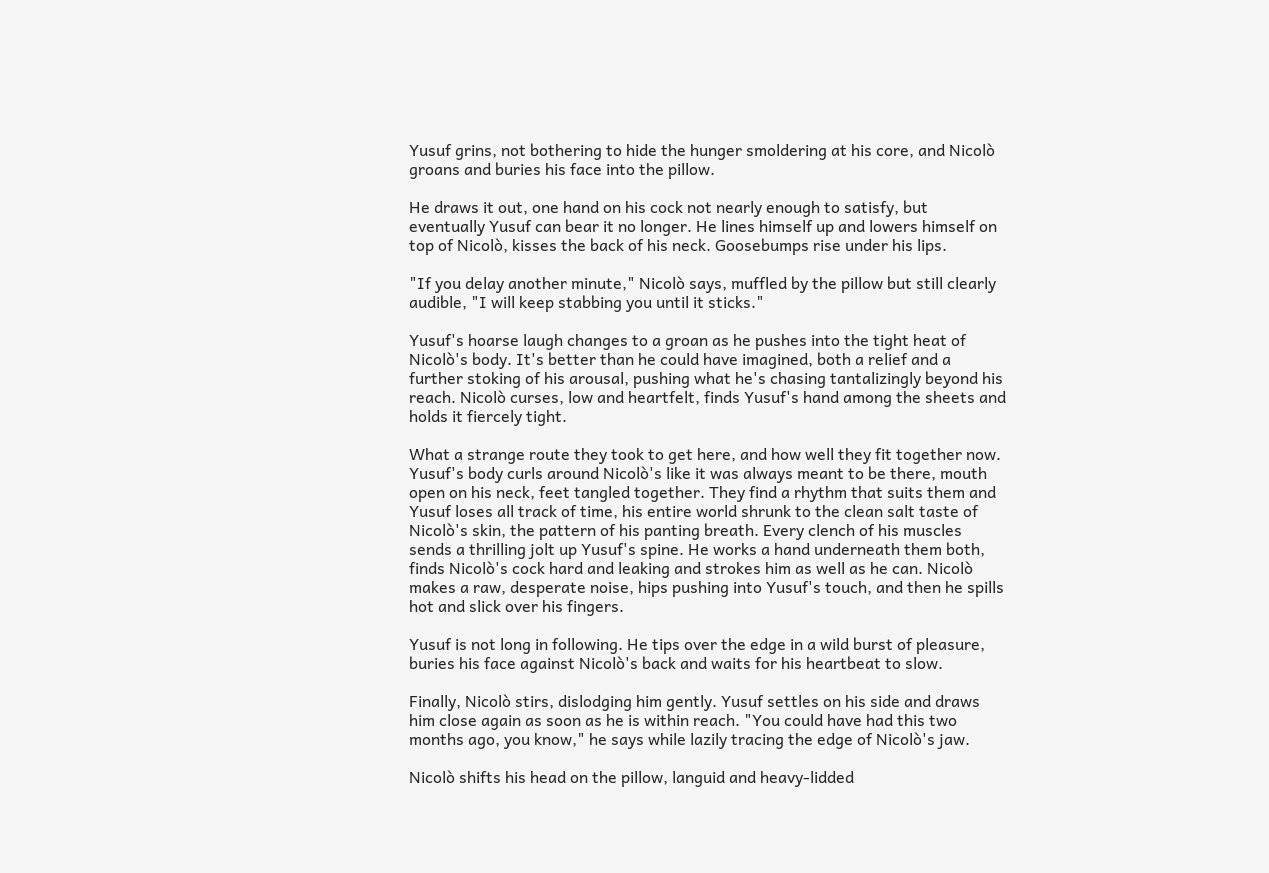Yusuf grins, not bothering to hide the hunger smoldering at his core, and Nicolò groans and buries his face into the pillow.

He draws it out, one hand on his cock not nearly enough to satisfy, but eventually Yusuf can bear it no longer. He lines himself up and lowers himself on top of Nicolò, kisses the back of his neck. Goosebumps rise under his lips.

"If you delay another minute," Nicolò says, muffled by the pillow but still clearly audible, "I will keep stabbing you until it sticks."

Yusuf's hoarse laugh changes to a groan as he pushes into the tight heat of Nicolò's body. It's better than he could have imagined, both a relief and a further stoking of his arousal, pushing what he's chasing tantalizingly beyond his reach. Nicolò curses, low and heartfelt, finds Yusuf's hand among the sheets and holds it fiercely tight.

What a strange route they took to get here, and how well they fit together now. Yusuf's body curls around Nicolò's like it was always meant to be there, mouth open on his neck, feet tangled together. They find a rhythm that suits them and Yusuf loses all track of time, his entire world shrunk to the clean salt taste of Nicolò's skin, the pattern of his panting breath. Every clench of his muscles sends a thrilling jolt up Yusuf's spine. He works a hand underneath them both, finds Nicolò's cock hard and leaking and strokes him as well as he can. Nicolò makes a raw, desperate noise, hips pushing into Yusuf's touch, and then he spills hot and slick over his fingers.

Yusuf is not long in following. He tips over the edge in a wild burst of pleasure, buries his face against Nicolò's back and waits for his heartbeat to slow.

Finally, Nicolò stirs, dislodging him gently. Yusuf settles on his side and draws him close again as soon as he is within reach. "You could have had this two months ago, you know," he says while lazily tracing the edge of Nicolò's jaw.

Nicolò shifts his head on the pillow, languid and heavy-lidded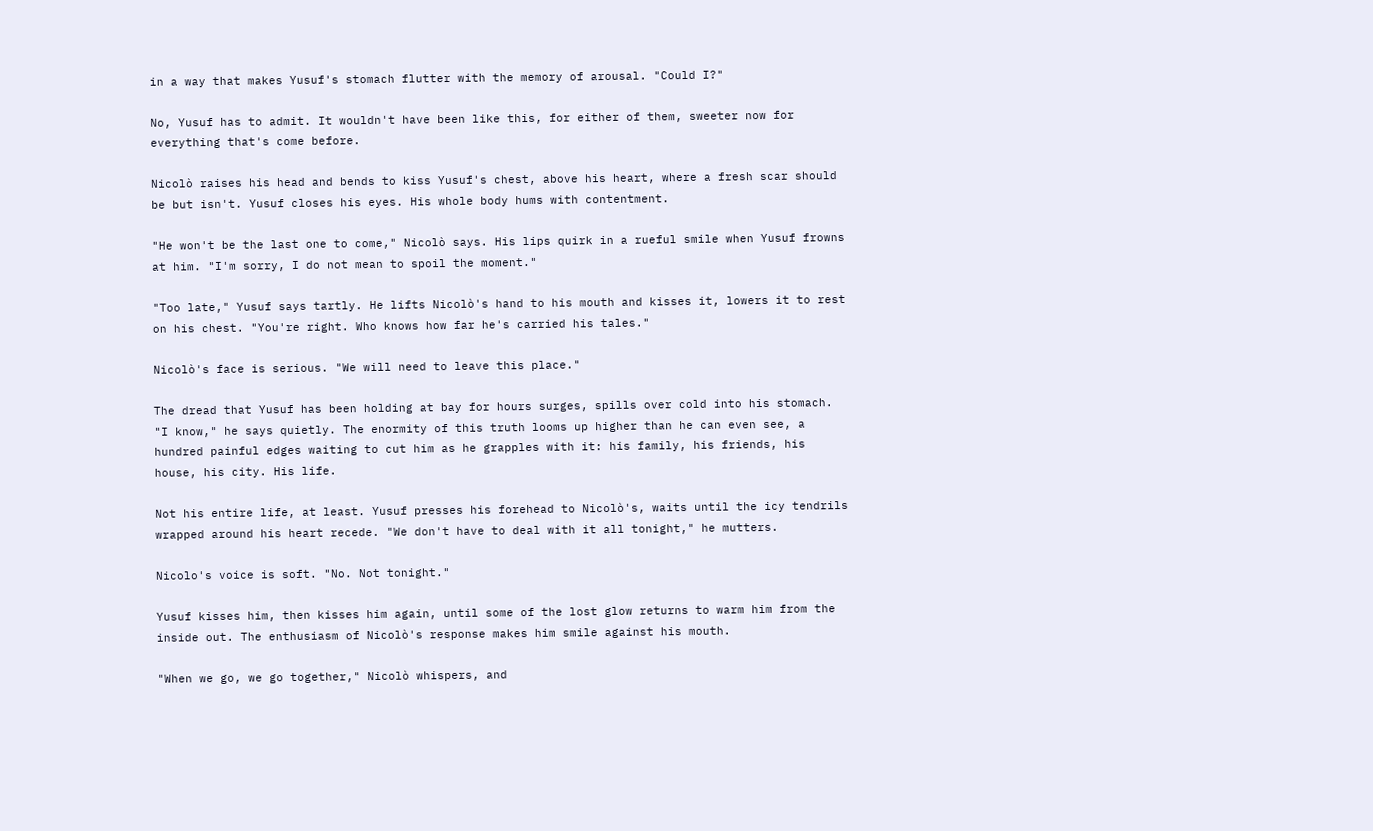in a way that makes Yusuf's stomach flutter with the memory of arousal. "Could I?"

No, Yusuf has to admit. It wouldn't have been like this, for either of them, sweeter now for everything that's come before.

Nicolò raises his head and bends to kiss Yusuf's chest, above his heart, where a fresh scar should be but isn't. Yusuf closes his eyes. His whole body hums with contentment.

"He won't be the last one to come," Nicolò says. His lips quirk in a rueful smile when Yusuf frowns at him. "I'm sorry, I do not mean to spoil the moment."

"Too late," Yusuf says tartly. He lifts Nicolò's hand to his mouth and kisses it, lowers it to rest on his chest. "You're right. Who knows how far he's carried his tales."

Nicolò's face is serious. "We will need to leave this place."

The dread that Yusuf has been holding at bay for hours surges, spills over cold into his stomach. "I know," he says quietly. The enormity of this truth looms up higher than he can even see, a hundred painful edges waiting to cut him as he grapples with it: his family, his friends, his house, his city. His life.

Not his entire life, at least. Yusuf presses his forehead to Nicolò's, waits until the icy tendrils wrapped around his heart recede. "We don't have to deal with it all tonight," he mutters.

Nicolo's voice is soft. "No. Not tonight."

Yusuf kisses him, then kisses him again, until some of the lost glow returns to warm him from the inside out. The enthusiasm of Nicolò's response makes him smile against his mouth.

"When we go, we go together," Nicolò whispers, and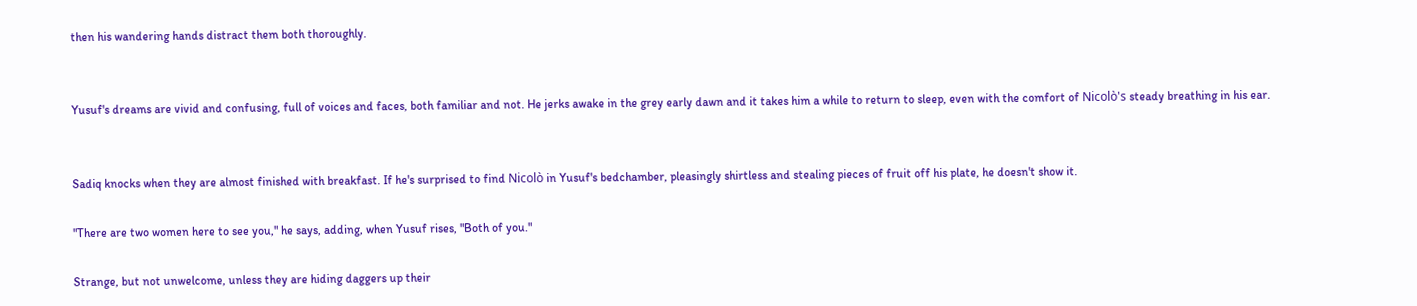then his wandering hands distract them both thoroughly.


Yusuf's dreams are vivid and confusing, full of voices and faces, both familiar and not. He jerks awake in the grey early dawn and it takes him a while to return to sleep, even with the comfort of Nicolò's steady breathing in his ear.


Sadiq knocks when they are almost finished with breakfast. If he's surprised to find Nicolò in Yusuf's bedchamber, pleasingly shirtless and stealing pieces of fruit off his plate, he doesn't show it.

"There are two women here to see you," he says, adding, when Yusuf rises, "Both of you."

Strange, but not unwelcome, unless they are hiding daggers up their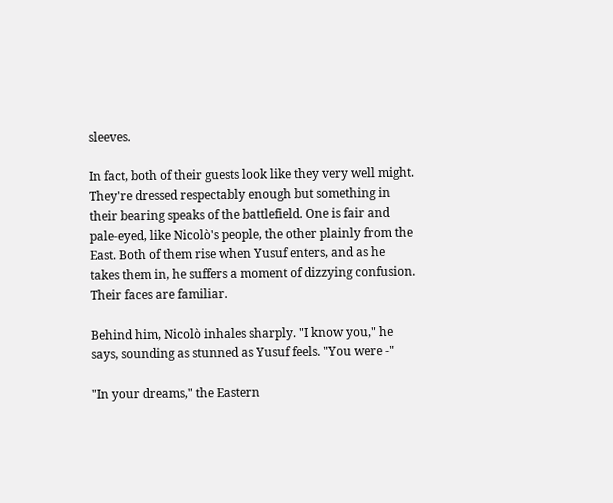sleeves.

In fact, both of their guests look like they very well might. They're dressed respectably enough but something in their bearing speaks of the battlefield. One is fair and pale-eyed, like Nicolò's people, the other plainly from the East. Both of them rise when Yusuf enters, and as he takes them in, he suffers a moment of dizzying confusion. Their faces are familiar.

Behind him, Nicolò inhales sharply. "I know you," he says, sounding as stunned as Yusuf feels. "You were -"

"In your dreams," the Eastern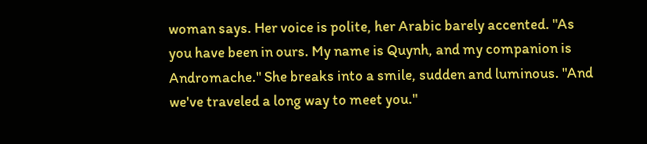woman says. Her voice is polite, her Arabic barely accented. "As you have been in ours. My name is Quynh, and my companion is Andromache." She breaks into a smile, sudden and luminous. "And we've traveled a long way to meet you."